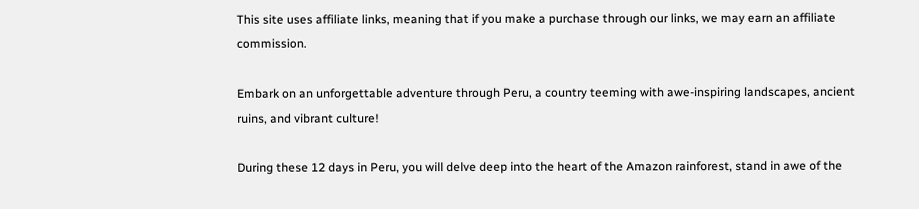This site uses affiliate links, meaning that if you make a purchase through our links, we may earn an affiliate commission.

Embark on an unforgettable adventure through Peru, a country teeming with awe-inspiring landscapes, ancient ruins, and vibrant culture!

During these 12 days in Peru, you will delve deep into the heart of the Amazon rainforest, stand in awe of the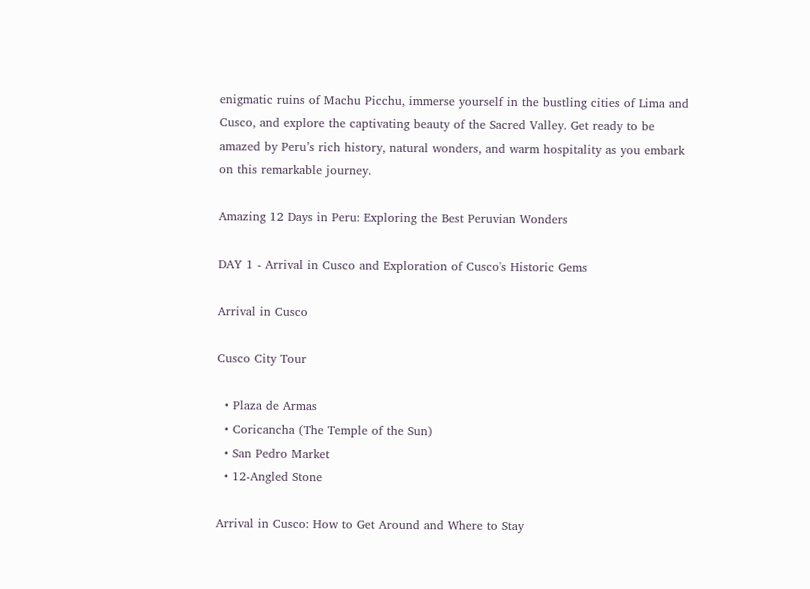enigmatic ruins of Machu Picchu, immerse yourself in the bustling cities of Lima and Cusco, and explore the captivating beauty of the Sacred Valley. Get ready to be amazed by Peru’s rich history, natural wonders, and warm hospitality as you embark on this remarkable journey.

Amazing 12 Days in Peru: Exploring the Best Peruvian Wonders

DAY 1 - Arrival in Cusco and Exploration of Cusco's Historic Gems

Arrival in Cusco

Cusco City Tour

  • Plaza de Armas
  • Coricancha (The Temple of the Sun)
  • San Pedro Market
  • 12-Angled Stone

Arrival in Cusco: How to Get Around and Where to Stay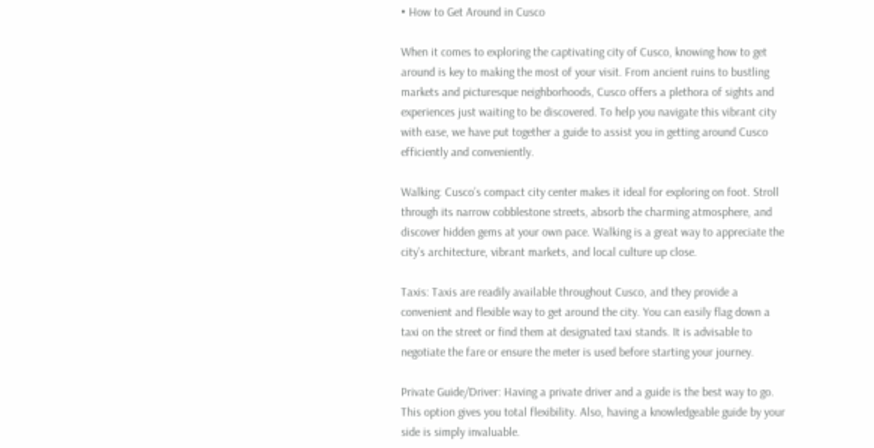• How to Get Around in Cusco

When it comes to exploring the captivating city of Cusco, knowing how to get around is key to making the most of your visit. From ancient ruins to bustling markets and picturesque neighborhoods, Cusco offers a plethora of sights and experiences just waiting to be discovered. To help you navigate this vibrant city with ease, we have put together a guide to assist you in getting around Cusco efficiently and conveniently.

Walking: Cusco’s compact city center makes it ideal for exploring on foot. Stroll through its narrow cobblestone streets, absorb the charming atmosphere, and discover hidden gems at your own pace. Walking is a great way to appreciate the city’s architecture, vibrant markets, and local culture up close.

Taxis: Taxis are readily available throughout Cusco, and they provide a convenient and flexible way to get around the city. You can easily flag down a taxi on the street or find them at designated taxi stands. It is advisable to negotiate the fare or ensure the meter is used before starting your journey.

Private Guide/Driver: Having a private driver and a guide is the best way to go. This option gives you total flexibility. Also, having a knowledgeable guide by your side is simply invaluable.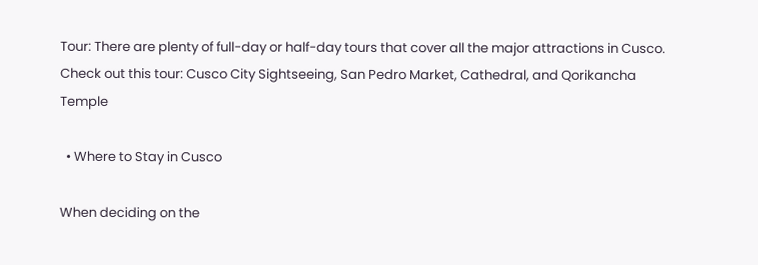Tour: There are plenty of full-day or half-day tours that cover all the major attractions in Cusco. Check out this tour: Cusco City Sightseeing, San Pedro Market, Cathedral, and Qorikancha Temple

  • Where to Stay in Cusco

When deciding on the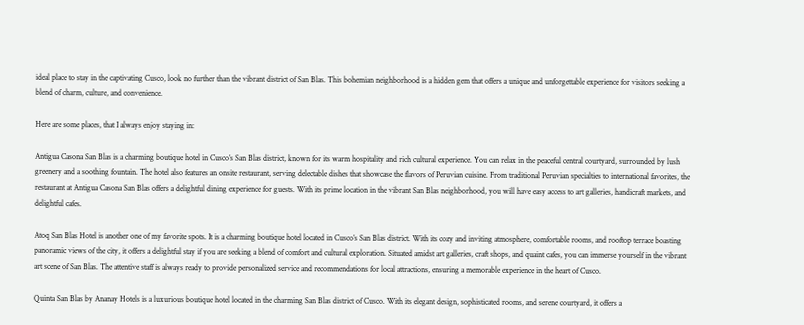ideal place to stay in the captivating Cusco, look no further than the vibrant district of San Blas. This bohemian neighborhood is a hidden gem that offers a unique and unforgettable experience for visitors seeking a blend of charm, culture, and convenience.

Here are some places, that I always enjoy staying in:

Antigua Casona San Blas is a charming boutique hotel in Cusco’s San Blas district, known for its warm hospitality and rich cultural experience. You can relax in the peaceful central courtyard, surrounded by lush greenery and a soothing fountain. The hotel also features an onsite restaurant, serving delectable dishes that showcase the flavors of Peruvian cuisine. From traditional Peruvian specialties to international favorites, the restaurant at Antigua Casona San Blas offers a delightful dining experience for guests. With its prime location in the vibrant San Blas neighborhood, you will have easy access to art galleries, handicraft markets, and delightful cafes.

Atoq San Blas Hotel is another one of my favorite spots. It is a charming boutique hotel located in Cusco’s San Blas district. With its cozy and inviting atmosphere, comfortable rooms, and rooftop terrace boasting panoramic views of the city, it offers a delightful stay if you are seeking a blend of comfort and cultural exploration. Situated amidst art galleries, craft shops, and quaint cafes, you can immerse yourself in the vibrant art scene of San Blas. The attentive staff is always ready to provide personalized service and recommendations for local attractions, ensuring a memorable experience in the heart of Cusco.

Quinta San Blas by Ananay Hotels is a luxurious boutique hotel located in the charming San Blas district of Cusco. With its elegant design, sophisticated rooms, and serene courtyard, it offers a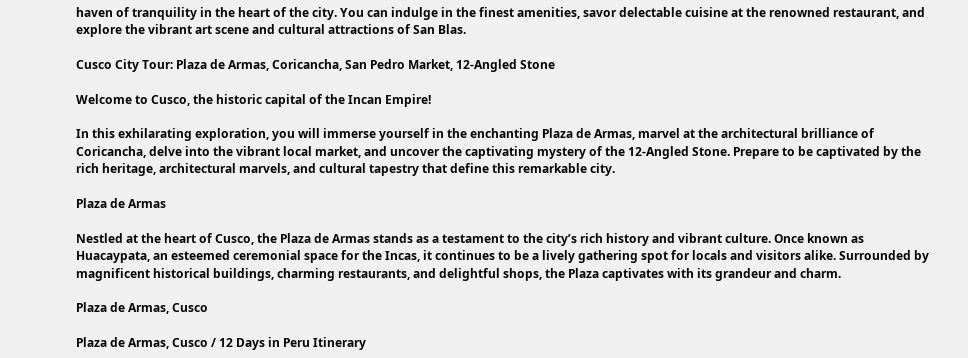haven of tranquility in the heart of the city. You can indulge in the finest amenities, savor delectable cuisine at the renowned restaurant, and explore the vibrant art scene and cultural attractions of San Blas.

Cusco City Tour: Plaza de Armas, Coricancha, San Pedro Market, 12-Angled Stone

Welcome to Cusco, the historic capital of the Incan Empire!

In this exhilarating exploration, you will immerse yourself in the enchanting Plaza de Armas, marvel at the architectural brilliance of Coricancha, delve into the vibrant local market, and uncover the captivating mystery of the 12-Angled Stone. Prepare to be captivated by the rich heritage, architectural marvels, and cultural tapestry that define this remarkable city.

Plaza de Armas

Nestled at the heart of Cusco, the Plaza de Armas stands as a testament to the city’s rich history and vibrant culture. Once known as Huacaypata, an esteemed ceremonial space for the Incas, it continues to be a lively gathering spot for locals and visitors alike. Surrounded by magnificent historical buildings, charming restaurants, and delightful shops, the Plaza captivates with its grandeur and charm.

Plaza de Armas, Cusco

Plaza de Armas, Cusco / 12 Days in Peru Itinerary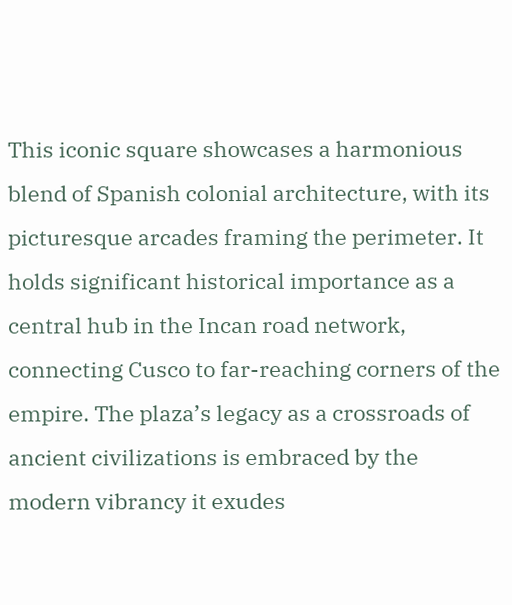This iconic square showcases a harmonious blend of Spanish colonial architecture, with its picturesque arcades framing the perimeter. It holds significant historical importance as a central hub in the Incan road network, connecting Cusco to far-reaching corners of the empire. The plaza’s legacy as a crossroads of ancient civilizations is embraced by the modern vibrancy it exudes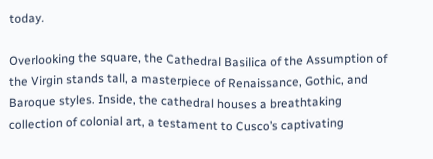today.

Overlooking the square, the Cathedral Basilica of the Assumption of the Virgin stands tall, a masterpiece of Renaissance, Gothic, and Baroque styles. Inside, the cathedral houses a breathtaking collection of colonial art, a testament to Cusco’s captivating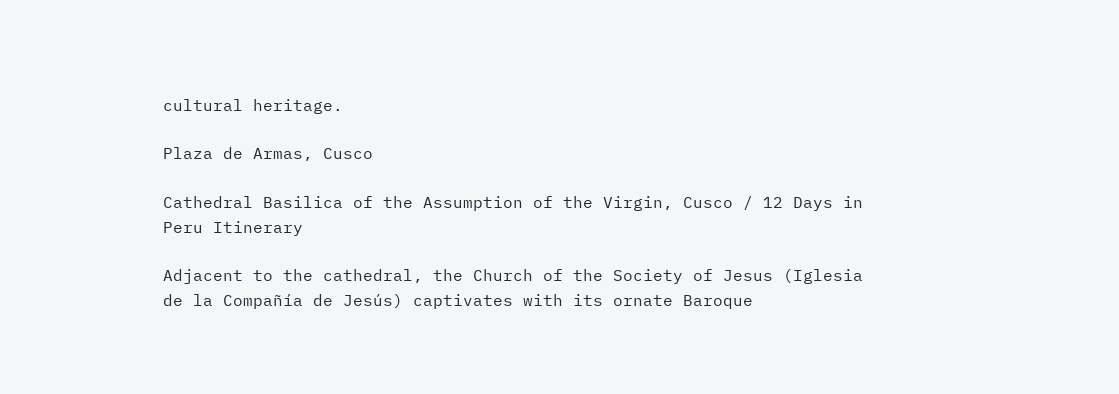cultural heritage.

Plaza de Armas, Cusco

Cathedral Basilica of the Assumption of the Virgin, Cusco / 12 Days in Peru Itinerary

Adjacent to the cathedral, the Church of the Society of Jesus (Iglesia de la Compañía de Jesús) captivates with its ornate Baroque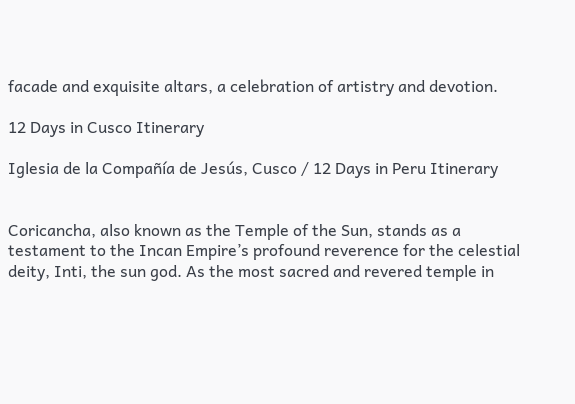facade and exquisite altars, a celebration of artistry and devotion.

12 Days in Cusco Itinerary

Iglesia de la Compañía de Jesús, Cusco / 12 Days in Peru Itinerary


Coricancha, also known as the Temple of the Sun, stands as a testament to the Incan Empire’s profound reverence for the celestial deity, Inti, the sun god. As the most sacred and revered temple in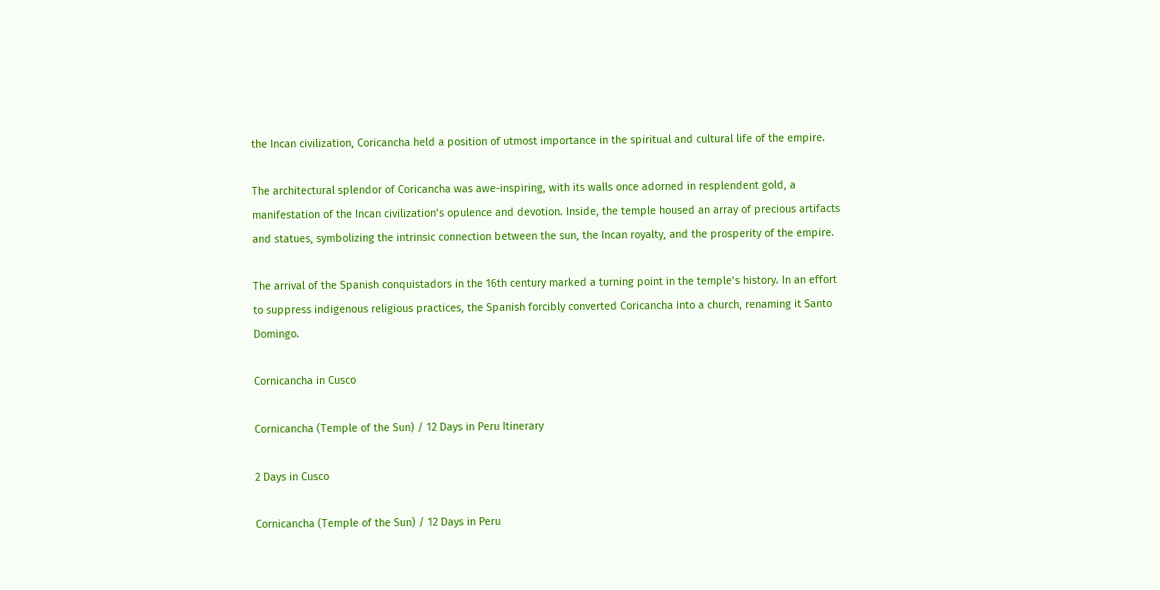the Incan civilization, Coricancha held a position of utmost importance in the spiritual and cultural life of the empire.

The architectural splendor of Coricancha was awe-inspiring, with its walls once adorned in resplendent gold, a manifestation of the Incan civilization’s opulence and devotion. Inside, the temple housed an array of precious artifacts and statues, symbolizing the intrinsic connection between the sun, the Incan royalty, and the prosperity of the empire.

The arrival of the Spanish conquistadors in the 16th century marked a turning point in the temple’s history. In an effort to suppress indigenous religious practices, the Spanish forcibly converted Coricancha into a church, renaming it Santo Domingo.

Cornicancha in Cusco

Cornicancha (Temple of the Sun) / 12 Days in Peru Itinerary

2 Days in Cusco

Cornicancha (Temple of the Sun) / 12 Days in Peru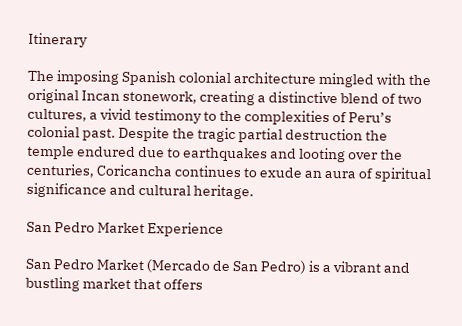Itinerary

The imposing Spanish colonial architecture mingled with the original Incan stonework, creating a distinctive blend of two cultures, a vivid testimony to the complexities of Peru’s colonial past. Despite the tragic partial destruction the temple endured due to earthquakes and looting over the centuries, Coricancha continues to exude an aura of spiritual significance and cultural heritage.

San Pedro Market Experience

San Pedro Market (Mercado de San Pedro) is a vibrant and bustling market that offers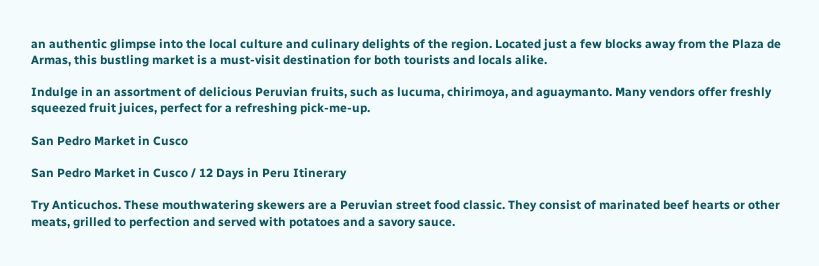an authentic glimpse into the local culture and culinary delights of the region. Located just a few blocks away from the Plaza de Armas, this bustling market is a must-visit destination for both tourists and locals alike.

Indulge in an assortment of delicious Peruvian fruits, such as lucuma, chirimoya, and aguaymanto. Many vendors offer freshly squeezed fruit juices, perfect for a refreshing pick-me-up.

San Pedro Market in Cusco

San Pedro Market in Cusco / 12 Days in Peru Itinerary

Try Anticuchos. These mouthwatering skewers are a Peruvian street food classic. They consist of marinated beef hearts or other meats, grilled to perfection and served with potatoes and a savory sauce.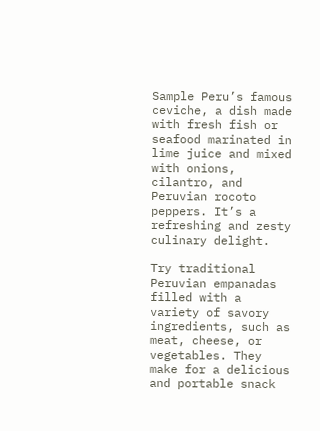Sample Peru’s famous ceviche, a dish made with fresh fish or seafood marinated in lime juice and mixed with onions, cilantro, and Peruvian rocoto peppers. It’s a refreshing and zesty culinary delight.

Try traditional Peruvian empanadas filled with a variety of savory ingredients, such as meat, cheese, or vegetables. They make for a delicious and portable snack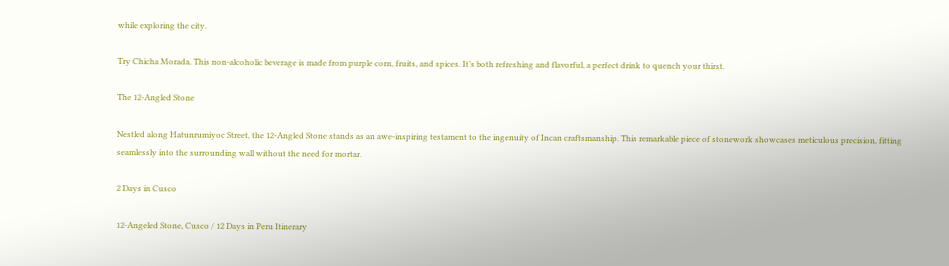while exploring the city.

Try Chicha Morada. This non-alcoholic beverage is made from purple corn, fruits, and spices. It’s both refreshing and flavorful, a perfect drink to quench your thirst.

The 12-Angled Stone

Nestled along Hatunrumiyoc Street, the 12-Angled Stone stands as an awe-inspiring testament to the ingenuity of Incan craftsmanship. This remarkable piece of stonework showcases meticulous precision, fitting seamlessly into the surrounding wall without the need for mortar.

2 Days in Cusco

12-Angeled Stone, Cusco / 12 Days in Peru Itinerary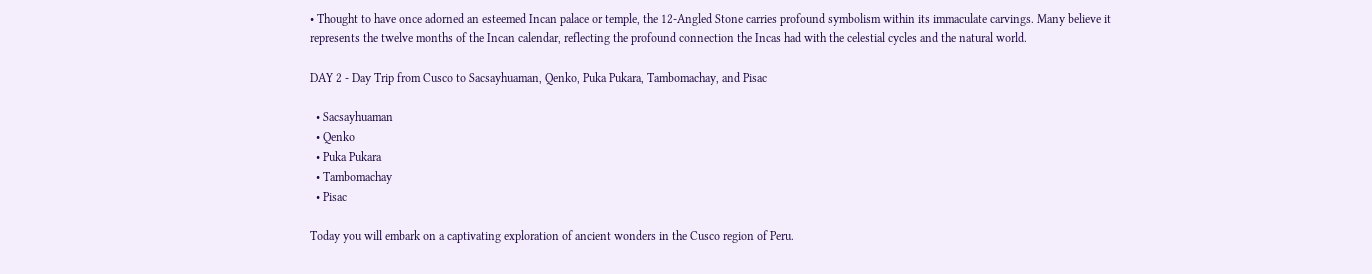• Thought to have once adorned an esteemed Incan palace or temple, the 12-Angled Stone carries profound symbolism within its immaculate carvings. Many believe it represents the twelve months of the Incan calendar, reflecting the profound connection the Incas had with the celestial cycles and the natural world.

DAY 2 - Day Trip from Cusco to Sacsayhuaman, Qenko, Puka Pukara, Tambomachay, and Pisac

  • Sacsayhuaman
  • Qenko
  • Puka Pukara
  • Tambomachay
  • Pisac

Today you will embark on a captivating exploration of ancient wonders in the Cusco region of Peru.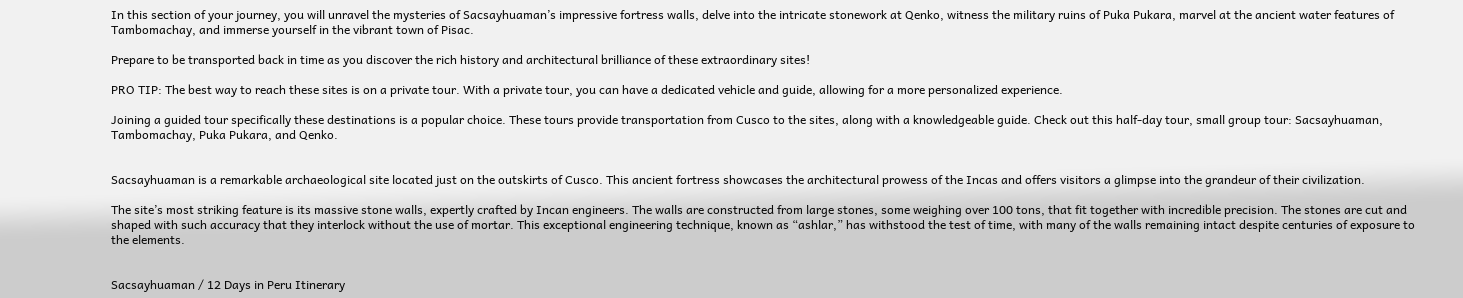In this section of your journey, you will unravel the mysteries of Sacsayhuaman’s impressive fortress walls, delve into the intricate stonework at Qenko, witness the military ruins of Puka Pukara, marvel at the ancient water features of Tambomachay, and immerse yourself in the vibrant town of Pisac.

Prepare to be transported back in time as you discover the rich history and architectural brilliance of these extraordinary sites!

PRO TIP: The best way to reach these sites is on a private tour. With a private tour, you can have a dedicated vehicle and guide, allowing for a more personalized experience.

Joining a guided tour specifically these destinations is a popular choice. These tours provide transportation from Cusco to the sites, along with a knowledgeable guide. Check out this half-day tour, small group tour: Sacsayhuaman, Tambomachay, Puka Pukara, and Qenko.


Sacsayhuaman is a remarkable archaeological site located just on the outskirts of Cusco. This ancient fortress showcases the architectural prowess of the Incas and offers visitors a glimpse into the grandeur of their civilization.

The site’s most striking feature is its massive stone walls, expertly crafted by Incan engineers. The walls are constructed from large stones, some weighing over 100 tons, that fit together with incredible precision. The stones are cut and shaped with such accuracy that they interlock without the use of mortar. This exceptional engineering technique, known as “ashlar,” has withstood the test of time, with many of the walls remaining intact despite centuries of exposure to the elements.


Sacsayhuaman / 12 Days in Peru Itinerary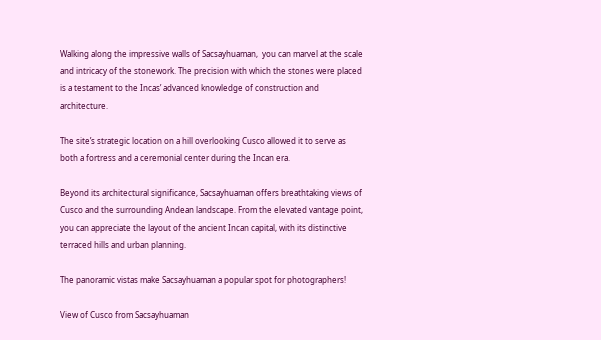Walking along the impressive walls of Sacsayhuaman,  you can marvel at the scale and intricacy of the stonework. The precision with which the stones were placed is a testament to the Incas’ advanced knowledge of construction and architecture.

The site’s strategic location on a hill overlooking Cusco allowed it to serve as both a fortress and a ceremonial center during the Incan era.

Beyond its architectural significance, Sacsayhuaman offers breathtaking views of Cusco and the surrounding Andean landscape. From the elevated vantage point, you can appreciate the layout of the ancient Incan capital, with its distinctive terraced hills and urban planning.

The panoramic vistas make Sacsayhuaman a popular spot for photographers!

View of Cusco from Sacsayhuaman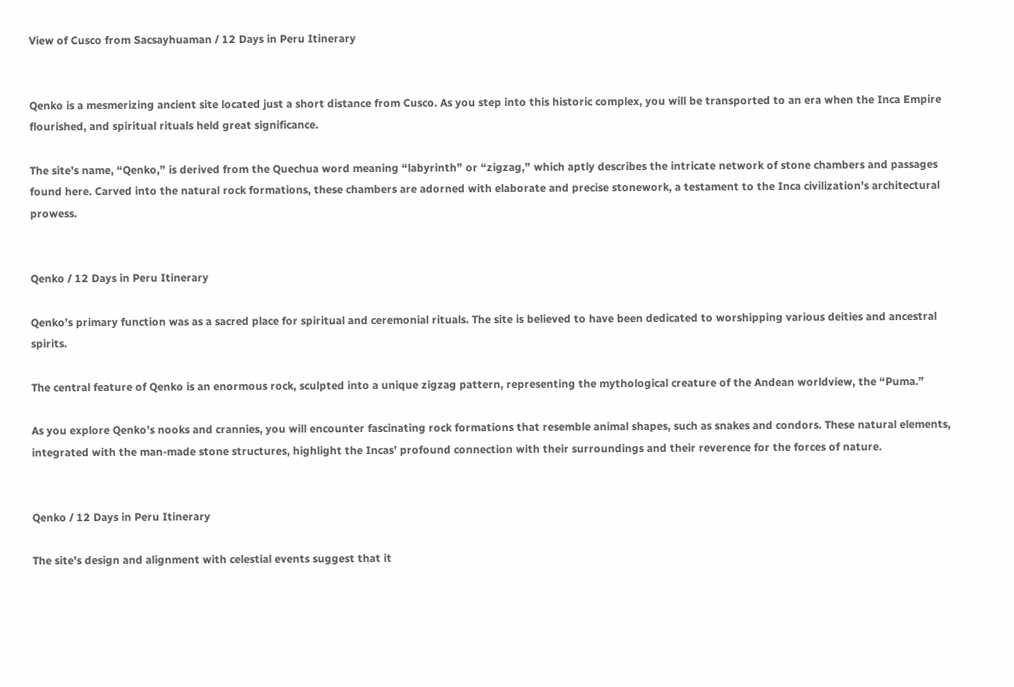View of Cusco from Sacsayhuaman / 12 Days in Peru Itinerary


Qenko is a mesmerizing ancient site located just a short distance from Cusco. As you step into this historic complex, you will be transported to an era when the Inca Empire flourished, and spiritual rituals held great significance.

The site’s name, “Qenko,” is derived from the Quechua word meaning “labyrinth” or “zigzag,” which aptly describes the intricate network of stone chambers and passages found here. Carved into the natural rock formations, these chambers are adorned with elaborate and precise stonework, a testament to the Inca civilization’s architectural prowess.


Qenko / 12 Days in Peru Itinerary

Qenko’s primary function was as a sacred place for spiritual and ceremonial rituals. The site is believed to have been dedicated to worshipping various deities and ancestral spirits.

The central feature of Qenko is an enormous rock, sculpted into a unique zigzag pattern, representing the mythological creature of the Andean worldview, the “Puma.”

As you explore Qenko’s nooks and crannies, you will encounter fascinating rock formations that resemble animal shapes, such as snakes and condors. These natural elements, integrated with the man-made stone structures, highlight the Incas’ profound connection with their surroundings and their reverence for the forces of nature.


Qenko / 12 Days in Peru Itinerary

The site’s design and alignment with celestial events suggest that it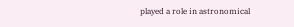played a role in astronomical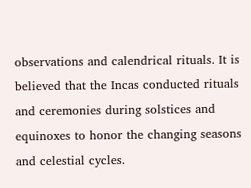observations and calendrical rituals. It is believed that the Incas conducted rituals and ceremonies during solstices and equinoxes to honor the changing seasons and celestial cycles.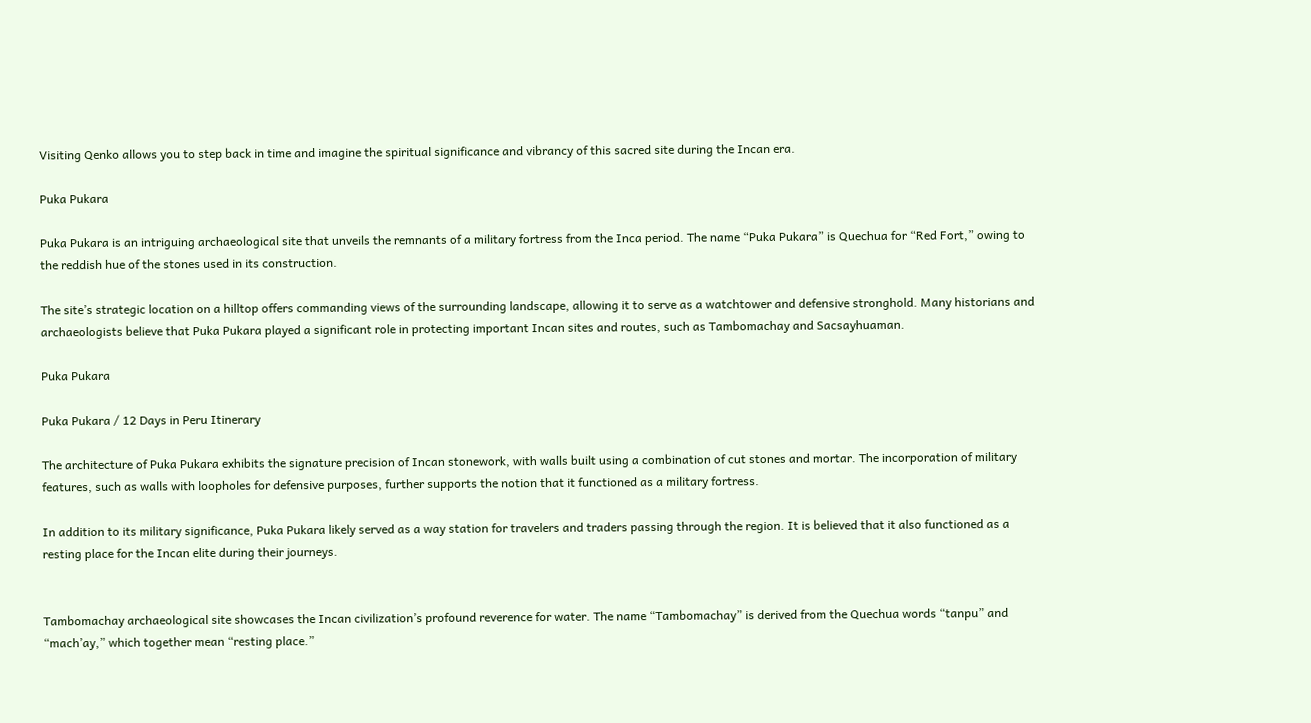Visiting Qenko allows you to step back in time and imagine the spiritual significance and vibrancy of this sacred site during the Incan era.

Puka Pukara

Puka Pukara is an intriguing archaeological site that unveils the remnants of a military fortress from the Inca period. The name “Puka Pukara” is Quechua for “Red Fort,” owing to the reddish hue of the stones used in its construction.

The site’s strategic location on a hilltop offers commanding views of the surrounding landscape, allowing it to serve as a watchtower and defensive stronghold. Many historians and archaeologists believe that Puka Pukara played a significant role in protecting important Incan sites and routes, such as Tambomachay and Sacsayhuaman.

Puka Pukara

Puka Pukara / 12 Days in Peru Itinerary

The architecture of Puka Pukara exhibits the signature precision of Incan stonework, with walls built using a combination of cut stones and mortar. The incorporation of military features, such as walls with loopholes for defensive purposes, further supports the notion that it functioned as a military fortress.

In addition to its military significance, Puka Pukara likely served as a way station for travelers and traders passing through the region. It is believed that it also functioned as a resting place for the Incan elite during their journeys.


Tambomachay archaeological site showcases the Incan civilization’s profound reverence for water. The name “Tambomachay” is derived from the Quechua words “tanpu” and “mach’ay,” which together mean “resting place.”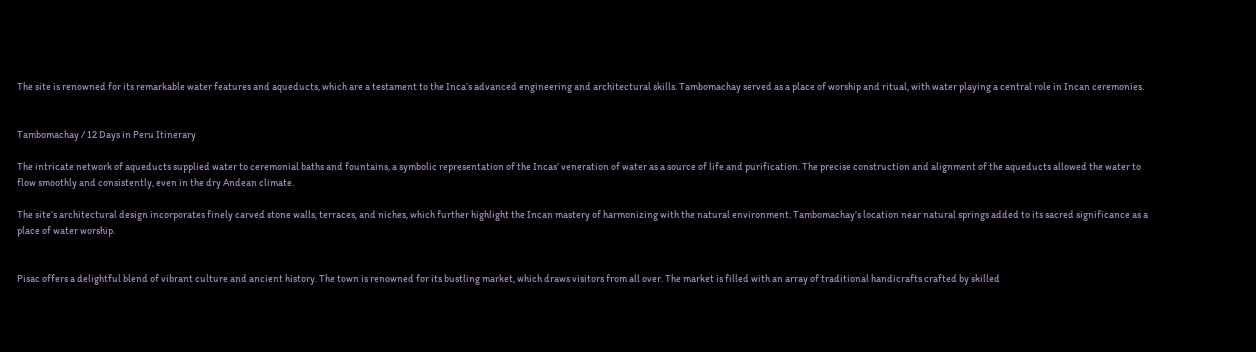The site is renowned for its remarkable water features and aqueducts, which are a testament to the Inca’s advanced engineering and architectural skills. Tambomachay served as a place of worship and ritual, with water playing a central role in Incan ceremonies.


Tambomachay / 12 Days in Peru Itinerary

The intricate network of aqueducts supplied water to ceremonial baths and fountains, a symbolic representation of the Incas’ veneration of water as a source of life and purification. The precise construction and alignment of the aqueducts allowed the water to flow smoothly and consistently, even in the dry Andean climate.

The site’s architectural design incorporates finely carved stone walls, terraces, and niches, which further highlight the Incan mastery of harmonizing with the natural environment. Tambomachay’s location near natural springs added to its sacred significance as a place of water worship.


Pisac offers a delightful blend of vibrant culture and ancient history. The town is renowned for its bustling market, which draws visitors from all over. The market is filled with an array of traditional handicrafts crafted by skilled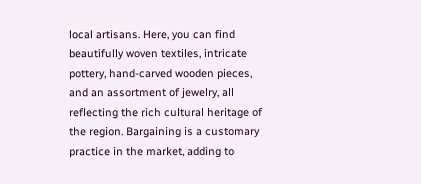local artisans. Here, you can find beautifully woven textiles, intricate pottery, hand-carved wooden pieces, and an assortment of jewelry, all reflecting the rich cultural heritage of the region. Bargaining is a customary practice in the market, adding to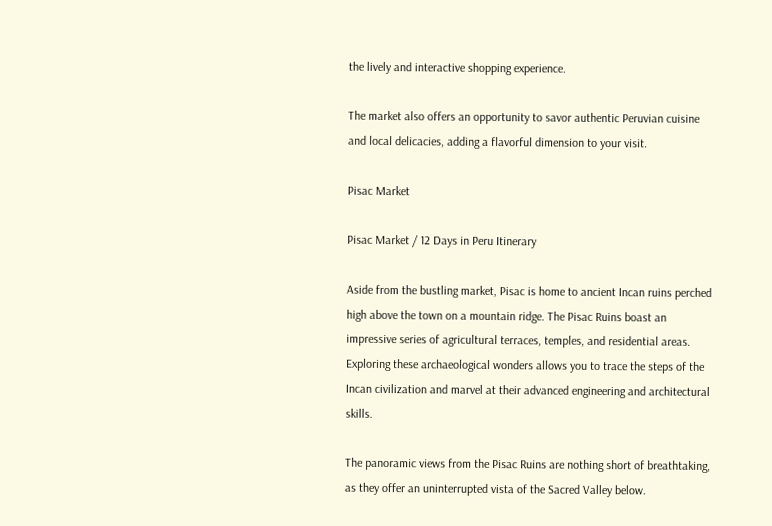the lively and interactive shopping experience.

The market also offers an opportunity to savor authentic Peruvian cuisine and local delicacies, adding a flavorful dimension to your visit.

Pisac Market

Pisac Market / 12 Days in Peru Itinerary

Aside from the bustling market, Pisac is home to ancient Incan ruins perched high above the town on a mountain ridge. The Pisac Ruins boast an impressive series of agricultural terraces, temples, and residential areas. Exploring these archaeological wonders allows you to trace the steps of the Incan civilization and marvel at their advanced engineering and architectural skills.

The panoramic views from the Pisac Ruins are nothing short of breathtaking, as they offer an uninterrupted vista of the Sacred Valley below.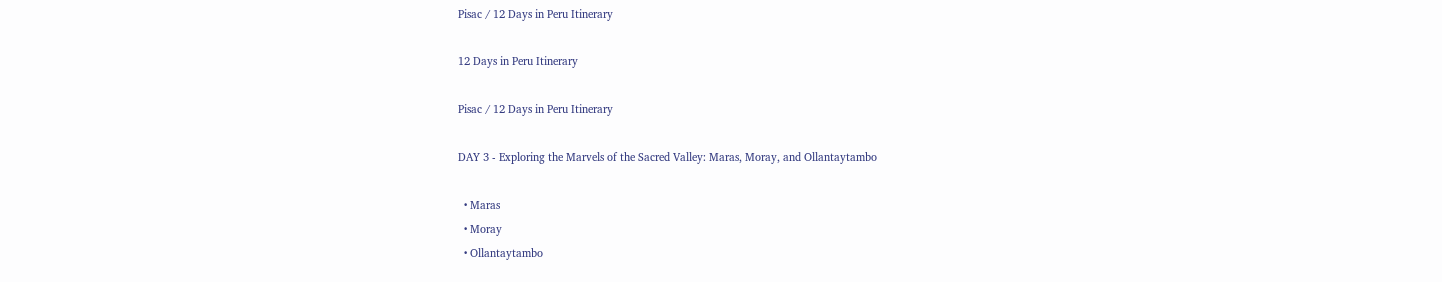Pisac / 12 Days in Peru Itinerary

12 Days in Peru Itinerary

Pisac / 12 Days in Peru Itinerary

DAY 3 - Exploring the Marvels of the Sacred Valley: Maras, Moray, and Ollantaytambo

  • Maras
  • Moray
  • Ollantaytambo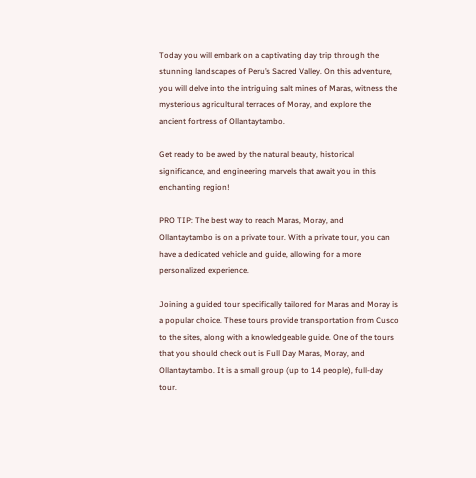Today you will embark on a captivating day trip through the stunning landscapes of Peru’s Sacred Valley. On this adventure, you will delve into the intriguing salt mines of Maras, witness the mysterious agricultural terraces of Moray, and explore the ancient fortress of Ollantaytambo.

Get ready to be awed by the natural beauty, historical significance, and engineering marvels that await you in this enchanting region!

PRO TIP: The best way to reach Maras, Moray, and Ollantaytambo is on a private tour. With a private tour, you can have a dedicated vehicle and guide, allowing for a more personalized experience.

Joining a guided tour specifically tailored for Maras and Moray is a popular choice. These tours provide transportation from Cusco to the sites, along with a knowledgeable guide. One of the tours that you should check out is Full Day Maras, Moray, and Ollantaytambo. It is a small group (up to 14 people), full-day tour.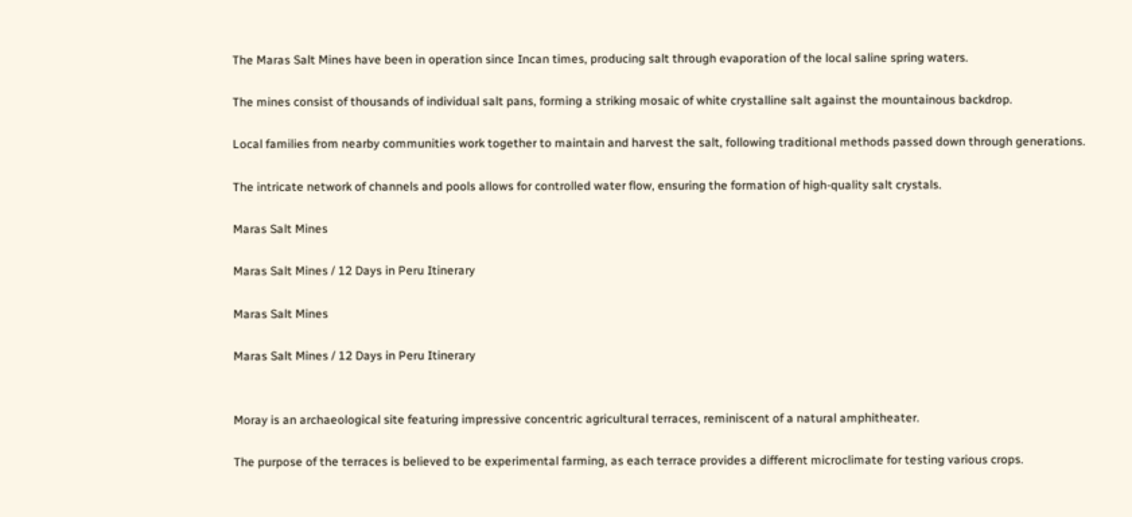The Maras Salt Mines have been in operation since Incan times, producing salt through evaporation of the local saline spring waters.

The mines consist of thousands of individual salt pans, forming a striking mosaic of white crystalline salt against the mountainous backdrop.

Local families from nearby communities work together to maintain and harvest the salt, following traditional methods passed down through generations.

The intricate network of channels and pools allows for controlled water flow, ensuring the formation of high-quality salt crystals.

Maras Salt Mines

Maras Salt Mines / 12 Days in Peru Itinerary

Maras Salt Mines

Maras Salt Mines / 12 Days in Peru Itinerary


Moray is an archaeological site featuring impressive concentric agricultural terraces, reminiscent of a natural amphitheater.

The purpose of the terraces is believed to be experimental farming, as each terrace provides a different microclimate for testing various crops.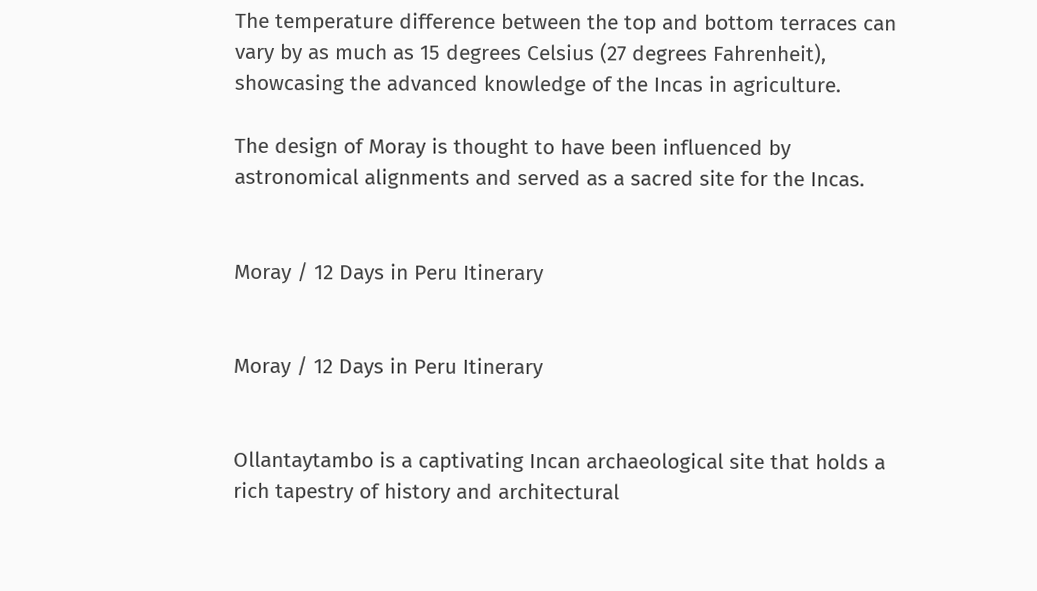The temperature difference between the top and bottom terraces can vary by as much as 15 degrees Celsius (27 degrees Fahrenheit), showcasing the advanced knowledge of the Incas in agriculture.

The design of Moray is thought to have been influenced by astronomical alignments and served as a sacred site for the Incas.


Moray / 12 Days in Peru Itinerary


Moray / 12 Days in Peru Itinerary


Ollantaytambo is a captivating Incan archaeological site that holds a rich tapestry of history and architectural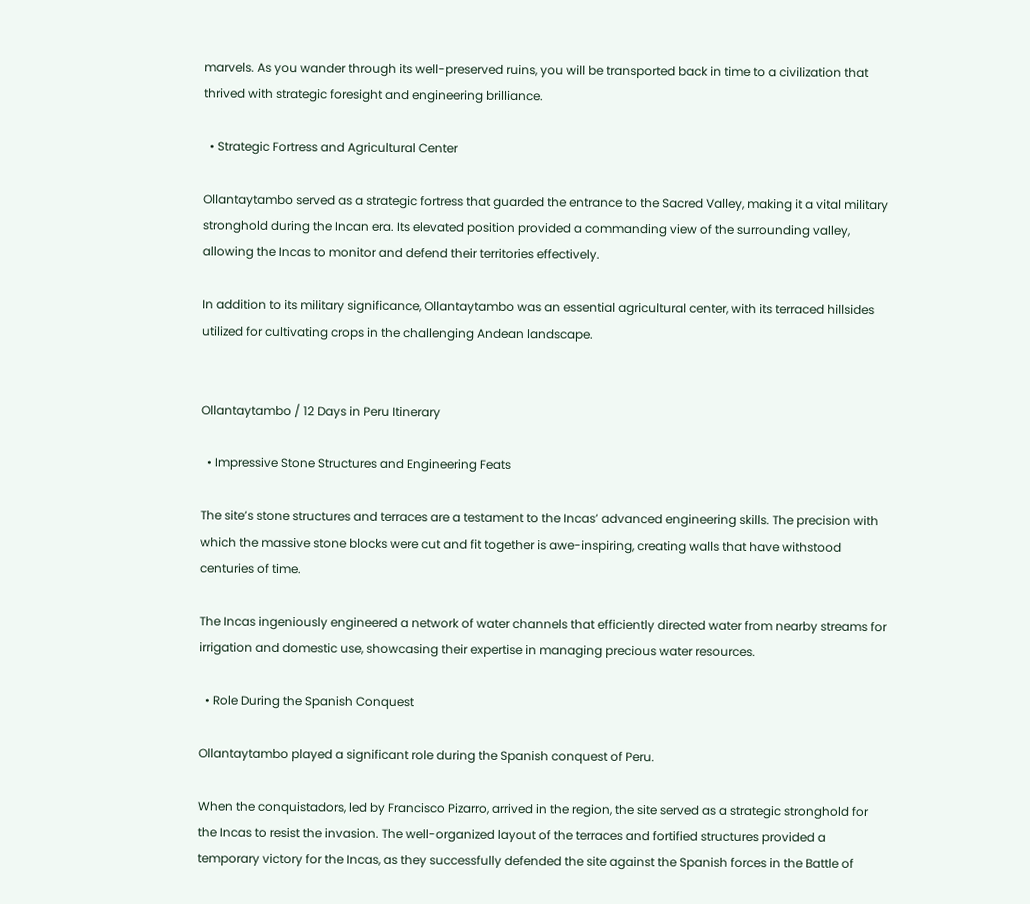marvels. As you wander through its well-preserved ruins, you will be transported back in time to a civilization that thrived with strategic foresight and engineering brilliance.

  • Strategic Fortress and Agricultural Center

Ollantaytambo served as a strategic fortress that guarded the entrance to the Sacred Valley, making it a vital military stronghold during the Incan era. Its elevated position provided a commanding view of the surrounding valley, allowing the Incas to monitor and defend their territories effectively.

In addition to its military significance, Ollantaytambo was an essential agricultural center, with its terraced hillsides utilized for cultivating crops in the challenging Andean landscape.


Ollantaytambo / 12 Days in Peru Itinerary

  • Impressive Stone Structures and Engineering Feats

The site’s stone structures and terraces are a testament to the Incas’ advanced engineering skills. The precision with which the massive stone blocks were cut and fit together is awe-inspiring, creating walls that have withstood centuries of time.

The Incas ingeniously engineered a network of water channels that efficiently directed water from nearby streams for irrigation and domestic use, showcasing their expertise in managing precious water resources.

  • Role During the Spanish Conquest

Ollantaytambo played a significant role during the Spanish conquest of Peru.

When the conquistadors, led by Francisco Pizarro, arrived in the region, the site served as a strategic stronghold for the Incas to resist the invasion. The well-organized layout of the terraces and fortified structures provided a temporary victory for the Incas, as they successfully defended the site against the Spanish forces in the Battle of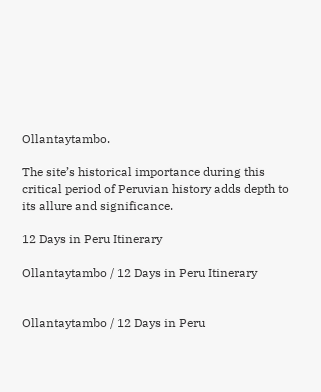Ollantaytambo.

The site’s historical importance during this critical period of Peruvian history adds depth to its allure and significance.

12 Days in Peru Itinerary

Ollantaytambo / 12 Days in Peru Itinerary


Ollantaytambo / 12 Days in Peru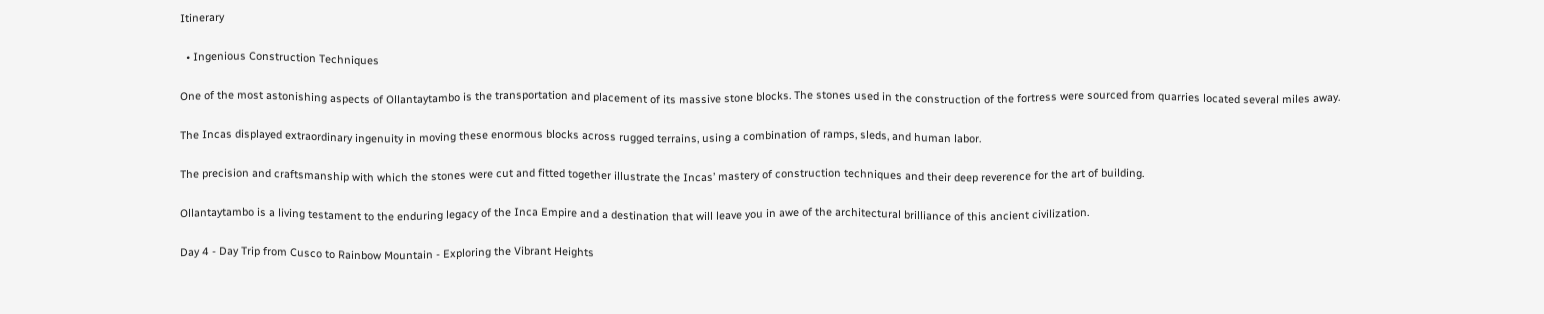Itinerary

  • Ingenious Construction Techniques

One of the most astonishing aspects of Ollantaytambo is the transportation and placement of its massive stone blocks. The stones used in the construction of the fortress were sourced from quarries located several miles away.

The Incas displayed extraordinary ingenuity in moving these enormous blocks across rugged terrains, using a combination of ramps, sleds, and human labor.

The precision and craftsmanship with which the stones were cut and fitted together illustrate the Incas’ mastery of construction techniques and their deep reverence for the art of building.

Ollantaytambo is a living testament to the enduring legacy of the Inca Empire and a destination that will leave you in awe of the architectural brilliance of this ancient civilization.

Day 4 - Day Trip from Cusco to Rainbow Mountain - Exploring the Vibrant Heights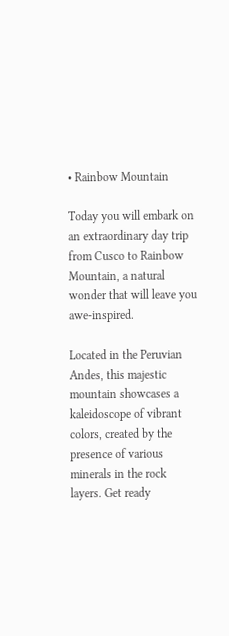• Rainbow Mountain

Today you will embark on an extraordinary day trip from Cusco to Rainbow Mountain, a natural wonder that will leave you awe-inspired.

Located in the Peruvian Andes, this majestic mountain showcases a kaleidoscope of vibrant colors, created by the presence of various minerals in the rock layers. Get ready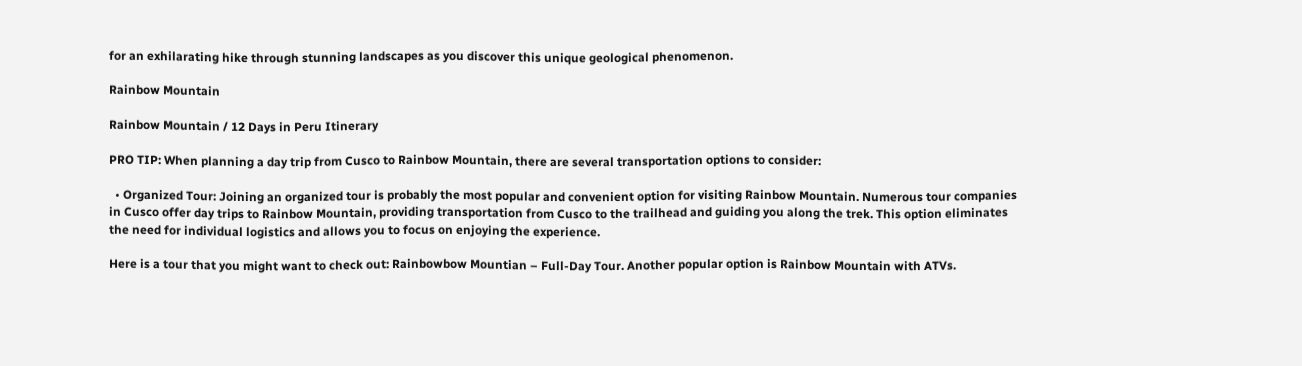for an exhilarating hike through stunning landscapes as you discover this unique geological phenomenon.

Rainbow Mountain

Rainbow Mountain / 12 Days in Peru Itinerary

PRO TIP: When planning a day trip from Cusco to Rainbow Mountain, there are several transportation options to consider:

  • Organized Tour: Joining an organized tour is probably the most popular and convenient option for visiting Rainbow Mountain. Numerous tour companies in Cusco offer day trips to Rainbow Mountain, providing transportation from Cusco to the trailhead and guiding you along the trek. This option eliminates the need for individual logistics and allows you to focus on enjoying the experience.

Here is a tour that you might want to check out: Rainbowbow Mountian – Full-Day Tour. Another popular option is Rainbow Mountain with ATVs.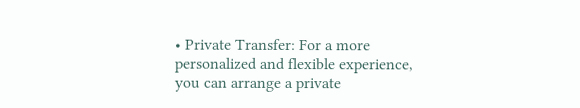• Private Transfer: For a more personalized and flexible experience, you can arrange a private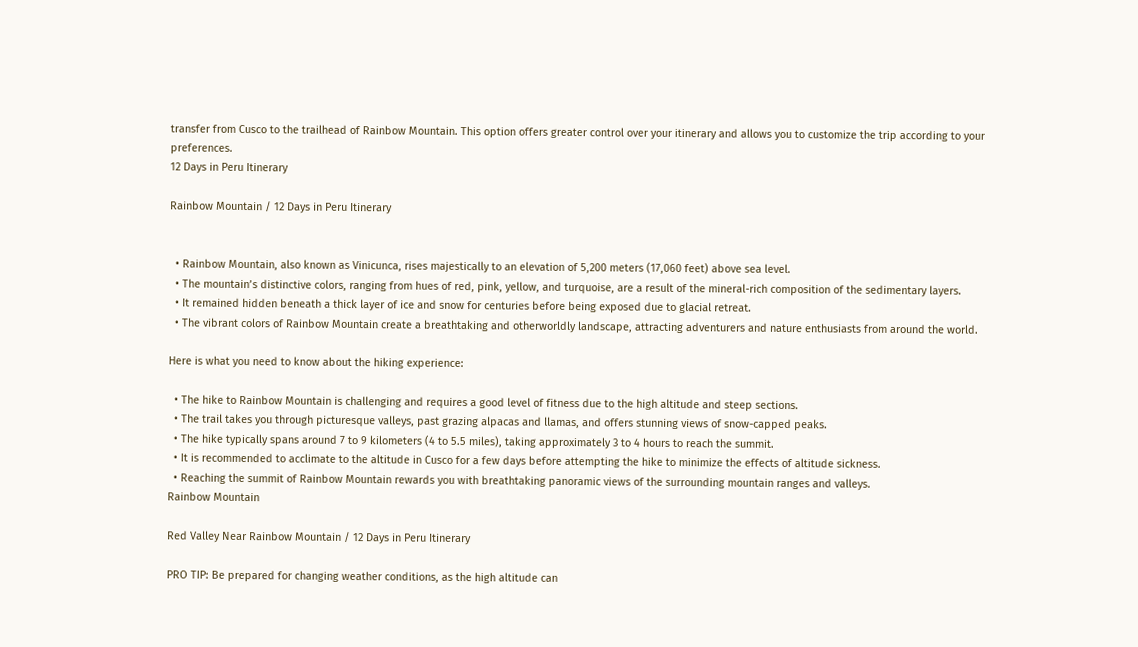transfer from Cusco to the trailhead of Rainbow Mountain. This option offers greater control over your itinerary and allows you to customize the trip according to your preferences.
12 Days in Peru Itinerary

Rainbow Mountain / 12 Days in Peru Itinerary


  • Rainbow Mountain, also known as Vinicunca, rises majestically to an elevation of 5,200 meters (17,060 feet) above sea level.
  • The mountain’s distinctive colors, ranging from hues of red, pink, yellow, and turquoise, are a result of the mineral-rich composition of the sedimentary layers.
  • It remained hidden beneath a thick layer of ice and snow for centuries before being exposed due to glacial retreat.
  • The vibrant colors of Rainbow Mountain create a breathtaking and otherworldly landscape, attracting adventurers and nature enthusiasts from around the world.

Here is what you need to know about the hiking experience:

  • The hike to Rainbow Mountain is challenging and requires a good level of fitness due to the high altitude and steep sections.
  • The trail takes you through picturesque valleys, past grazing alpacas and llamas, and offers stunning views of snow-capped peaks.
  • The hike typically spans around 7 to 9 kilometers (4 to 5.5 miles), taking approximately 3 to 4 hours to reach the summit.
  • It is recommended to acclimate to the altitude in Cusco for a few days before attempting the hike to minimize the effects of altitude sickness.
  • Reaching the summit of Rainbow Mountain rewards you with breathtaking panoramic views of the surrounding mountain ranges and valleys.
Rainbow Mountain

Red Valley Near Rainbow Mountain / 12 Days in Peru Itinerary

PRO TIP: Be prepared for changing weather conditions, as the high altitude can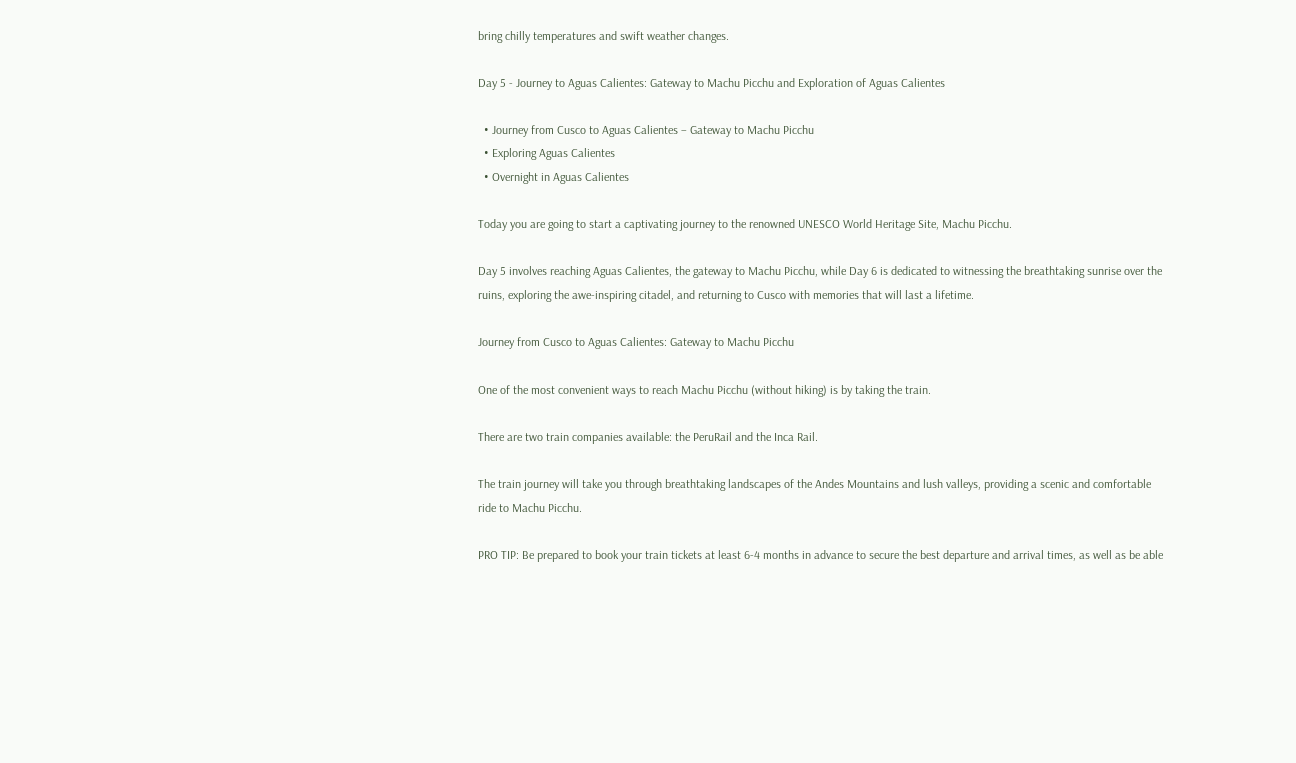bring chilly temperatures and swift weather changes.

Day 5 - Journey to Aguas Calientes: Gateway to Machu Picchu and Exploration of Aguas Calientes

  • Journey from Cusco to Aguas Calientes – Gateway to Machu Picchu
  • Exploring Aguas Calientes
  • Overnight in Aguas Calientes

Today you are going to start a captivating journey to the renowned UNESCO World Heritage Site, Machu Picchu.

Day 5 involves reaching Aguas Calientes, the gateway to Machu Picchu, while Day 6 is dedicated to witnessing the breathtaking sunrise over the ruins, exploring the awe-inspiring citadel, and returning to Cusco with memories that will last a lifetime.

Journey from Cusco to Aguas Calientes: Gateway to Machu Picchu

One of the most convenient ways to reach Machu Picchu (without hiking) is by taking the train.

There are two train companies available: the PeruRail and the Inca Rail.

The train journey will take you through breathtaking landscapes of the Andes Mountains and lush valleys, providing a scenic and comfortable ride to Machu Picchu.

PRO TIP: Be prepared to book your train tickets at least 6-4 months in advance to secure the best departure and arrival times, as well as be able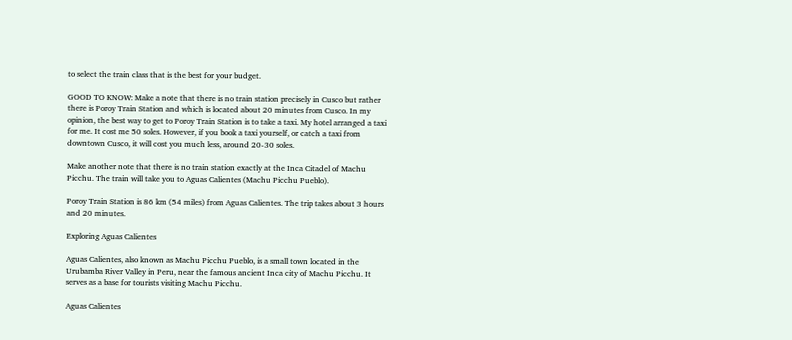to select the train class that is the best for your budget.

GOOD TO KNOW: Make a note that there is no train station precisely in Cusco but rather there is Poroy Train Station and which is located about 20 minutes from Cusco. In my opinion, the best way to get to Poroy Train Station is to take a taxi. My hotel arranged a taxi for me. It cost me 50 soles. However, if you book a taxi yourself, or catch a taxi from downtown Cusco, it will cost you much less, around 20-30 soles.

Make another note that there is no train station exactly at the Inca Citadel of Machu Picchu. The train will take you to Aguas Calientes (Machu Picchu Pueblo).

Poroy Train Station is 86 km (54 miles) from Aguas Calientes. The trip takes about 3 hours and 20 minutes.

Exploring Aguas Calientes

Aguas Calientes, also known as Machu Picchu Pueblo, is a small town located in the Urubamba River Valley in Peru, near the famous ancient Inca city of Machu Picchu. It serves as a base for tourists visiting Machu Picchu.

Aguas Calientes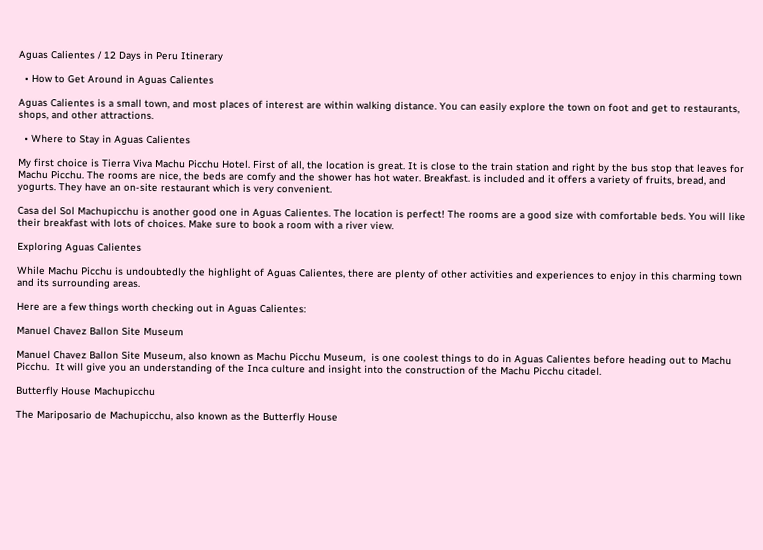Aguas Calientes / 12 Days in Peru Itinerary

  • How to Get Around in Aguas Calientes

Aguas Calientes is a small town, and most places of interest are within walking distance. You can easily explore the town on foot and get to restaurants, shops, and other attractions.

  • Where to Stay in Aguas Calientes

My first choice is Tierra Viva Machu Picchu Hotel. First of all, the location is great. It is close to the train station and right by the bus stop that leaves for Machu Picchu. The rooms are nice, the beds are comfy and the shower has hot water. Breakfast. is included and it offers a variety of fruits, bread, and yogurts. They have an on-site restaurant which is very convenient.

Casa del Sol Machupicchu is another good one in Aguas Calientes. The location is perfect! The rooms are a good size with comfortable beds. You will like their breakfast with lots of choices. Make sure to book a room with a river view.

Exploring Aguas Calientes

While Machu Picchu is undoubtedly the highlight of Aguas Calientes, there are plenty of other activities and experiences to enjoy in this charming town and its surrounding areas.

Here are a few things worth checking out in Aguas Calientes:

Manuel Chavez Ballon Site Museum

Manuel Chavez Ballon Site Museum, also known as Machu Picchu Museum,  is one coolest things to do in Aguas Calientes before heading out to Machu Picchu.  It will give you an understanding of the Inca culture and insight into the construction of the Machu Picchu citadel.

Butterfly House Machupicchu

The Mariposario de Machupicchu, also known as the Butterfly House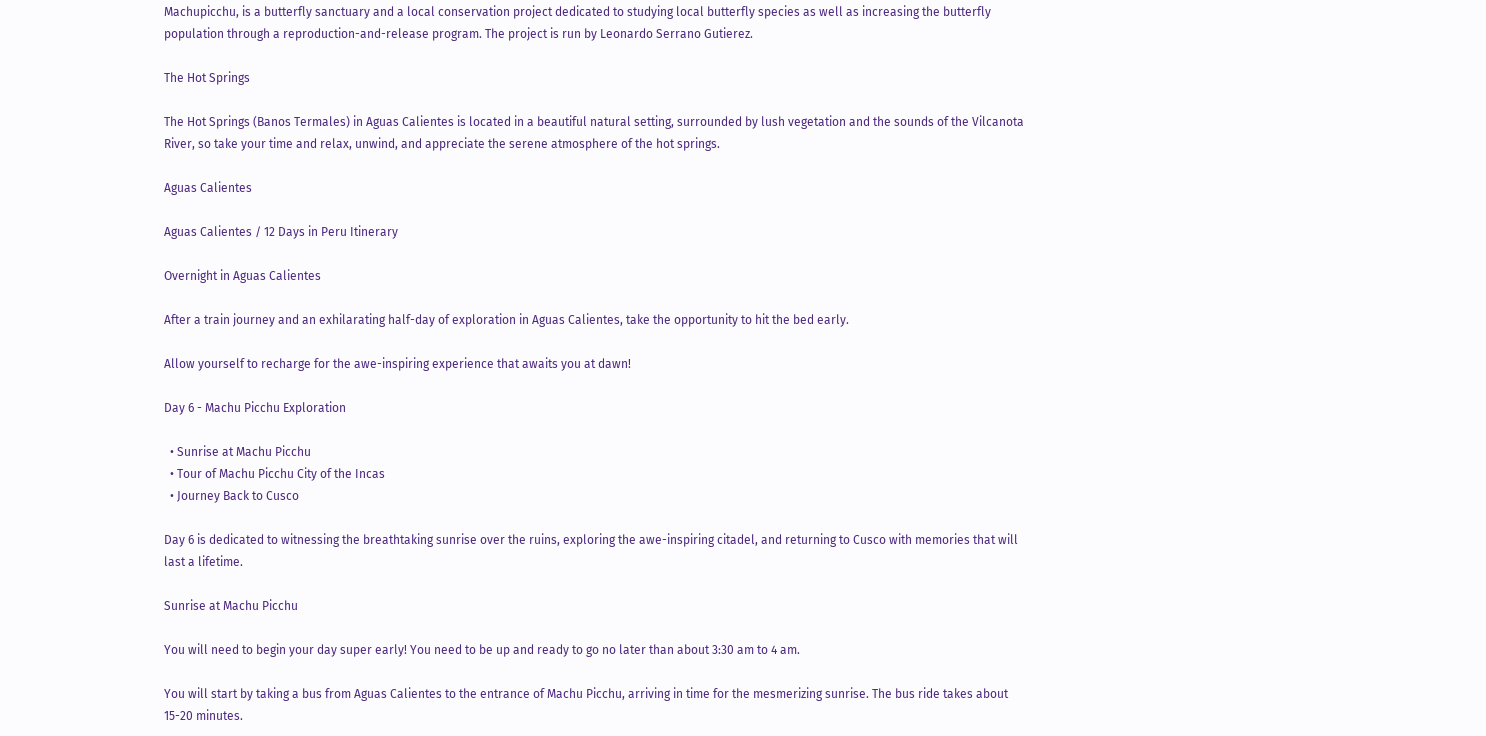Machupicchu, is a butterfly sanctuary and a local conservation project dedicated to studying local butterfly species as well as increasing the butterfly population through a reproduction-and-release program. The project is run by Leonardo Serrano Gutierez.

The Hot Springs

The Hot Springs (Banos Termales) in Aguas Calientes is located in a beautiful natural setting, surrounded by lush vegetation and the sounds of the Vilcanota River, so take your time and relax, unwind, and appreciate the serene atmosphere of the hot springs.

Aguas Calientes

Aguas Calientes / 12 Days in Peru Itinerary

Overnight in Aguas Calientes

After a train journey and an exhilarating half-day of exploration in Aguas Calientes, take the opportunity to hit the bed early.

Allow yourself to recharge for the awe-inspiring experience that awaits you at dawn!

Day 6 - Machu Picchu Exploration

  • Sunrise at Machu Picchu
  • Tour of Machu Picchu City of the Incas
  • Journey Back to Cusco

Day 6 is dedicated to witnessing the breathtaking sunrise over the ruins, exploring the awe-inspiring citadel, and returning to Cusco with memories that will last a lifetime.

Sunrise at Machu Picchu

You will need to begin your day super early! You need to be up and ready to go no later than about 3:30 am to 4 am.

You will start by taking a bus from Aguas Calientes to the entrance of Machu Picchu, arriving in time for the mesmerizing sunrise. The bus ride takes about 15-20 minutes.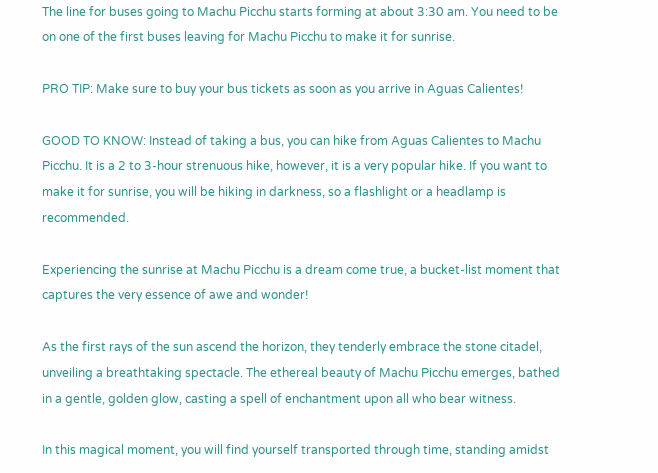The line for buses going to Machu Picchu starts forming at about 3:30 am. You need to be on one of the first buses leaving for Machu Picchu to make it for sunrise.

PRO TIP: Make sure to buy your bus tickets as soon as you arrive in Aguas Calientes!

GOOD TO KNOW: Instead of taking a bus, you can hike from Aguas Calientes to Machu Picchu. It is a 2 to 3-hour strenuous hike, however, it is a very popular hike. If you want to make it for sunrise, you will be hiking in darkness, so a flashlight or a headlamp is recommended.

Experiencing the sunrise at Machu Picchu is a dream come true, a bucket-list moment that captures the very essence of awe and wonder!

As the first rays of the sun ascend the horizon, they tenderly embrace the stone citadel, unveiling a breathtaking spectacle. The ethereal beauty of Machu Picchu emerges, bathed in a gentle, golden glow, casting a spell of enchantment upon all who bear witness.

In this magical moment, you will find yourself transported through time, standing amidst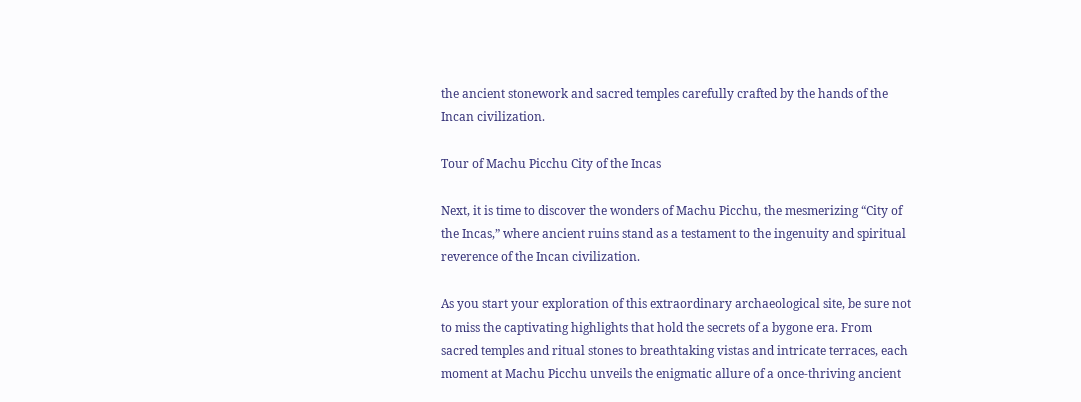the ancient stonework and sacred temples carefully crafted by the hands of the Incan civilization.

Tour of Machu Picchu City of the Incas

Next, it is time to discover the wonders of Machu Picchu, the mesmerizing “City of the Incas,” where ancient ruins stand as a testament to the ingenuity and spiritual reverence of the Incan civilization.

As you start your exploration of this extraordinary archaeological site, be sure not to miss the captivating highlights that hold the secrets of a bygone era. From sacred temples and ritual stones to breathtaking vistas and intricate terraces, each moment at Machu Picchu unveils the enigmatic allure of a once-thriving ancient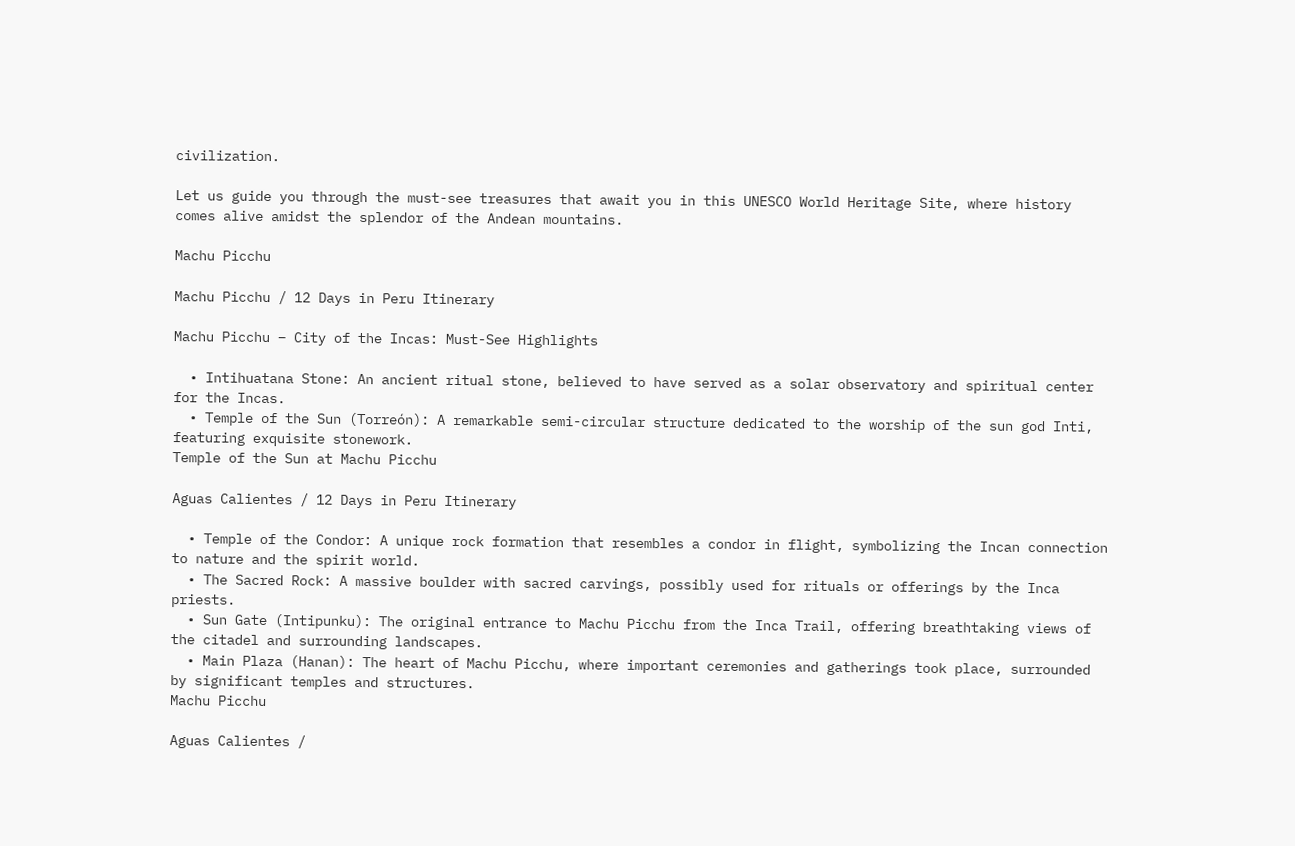civilization.

Let us guide you through the must-see treasures that await you in this UNESCO World Heritage Site, where history comes alive amidst the splendor of the Andean mountains.

Machu Picchu

Machu Picchu / 12 Days in Peru Itinerary

Machu Picchu – City of the Incas: Must-See Highlights

  • Intihuatana Stone: An ancient ritual stone, believed to have served as a solar observatory and spiritual center for the Incas.
  • Temple of the Sun (Torreón): A remarkable semi-circular structure dedicated to the worship of the sun god Inti, featuring exquisite stonework.
Temple of the Sun at Machu Picchu

Aguas Calientes / 12 Days in Peru Itinerary

  • Temple of the Condor: A unique rock formation that resembles a condor in flight, symbolizing the Incan connection to nature and the spirit world.
  • The Sacred Rock: A massive boulder with sacred carvings, possibly used for rituals or offerings by the Inca priests.
  • Sun Gate (Intipunku): The original entrance to Machu Picchu from the Inca Trail, offering breathtaking views of the citadel and surrounding landscapes.
  • Main Plaza (Hanan): The heart of Machu Picchu, where important ceremonies and gatherings took place, surrounded by significant temples and structures.
Machu Picchu

Aguas Calientes /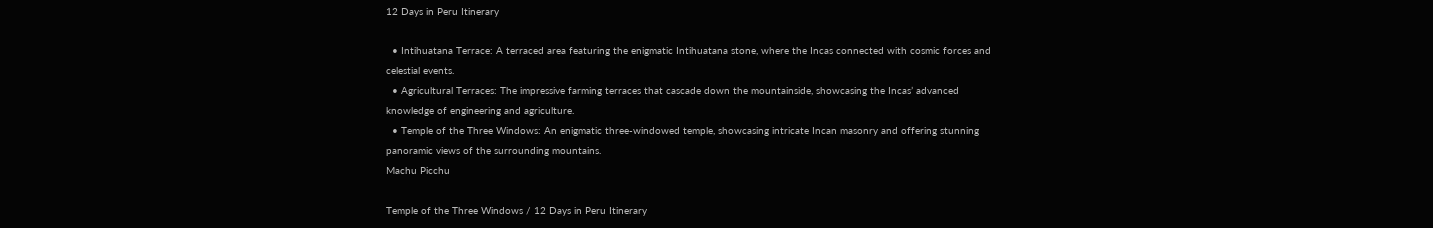12 Days in Peru Itinerary

  • Intihuatana Terrace: A terraced area featuring the enigmatic Intihuatana stone, where the Incas connected with cosmic forces and celestial events.
  • Agricultural Terraces: The impressive farming terraces that cascade down the mountainside, showcasing the Incas’ advanced knowledge of engineering and agriculture.
  • Temple of the Three Windows: An enigmatic three-windowed temple, showcasing intricate Incan masonry and offering stunning panoramic views of the surrounding mountains.
Machu Picchu

Temple of the Three Windows / 12 Days in Peru Itinerary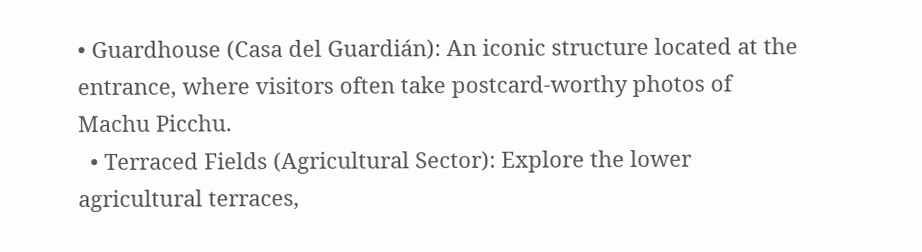• Guardhouse (Casa del Guardián): An iconic structure located at the entrance, where visitors often take postcard-worthy photos of Machu Picchu.
  • Terraced Fields (Agricultural Sector): Explore the lower agricultural terraces,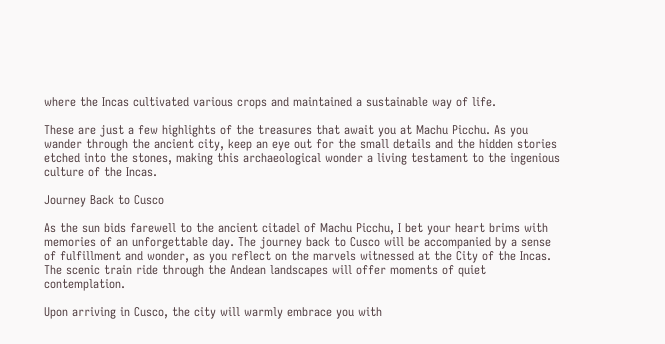where the Incas cultivated various crops and maintained a sustainable way of life.

These are just a few highlights of the treasures that await you at Machu Picchu. As you wander through the ancient city, keep an eye out for the small details and the hidden stories etched into the stones, making this archaeological wonder a living testament to the ingenious culture of the Incas.

Journey Back to Cusco

As the sun bids farewell to the ancient citadel of Machu Picchu, I bet your heart brims with memories of an unforgettable day. The journey back to Cusco will be accompanied by a sense of fulfillment and wonder, as you reflect on the marvels witnessed at the City of the Incas. The scenic train ride through the Andean landscapes will offer moments of quiet contemplation.

Upon arriving in Cusco, the city will warmly embrace you with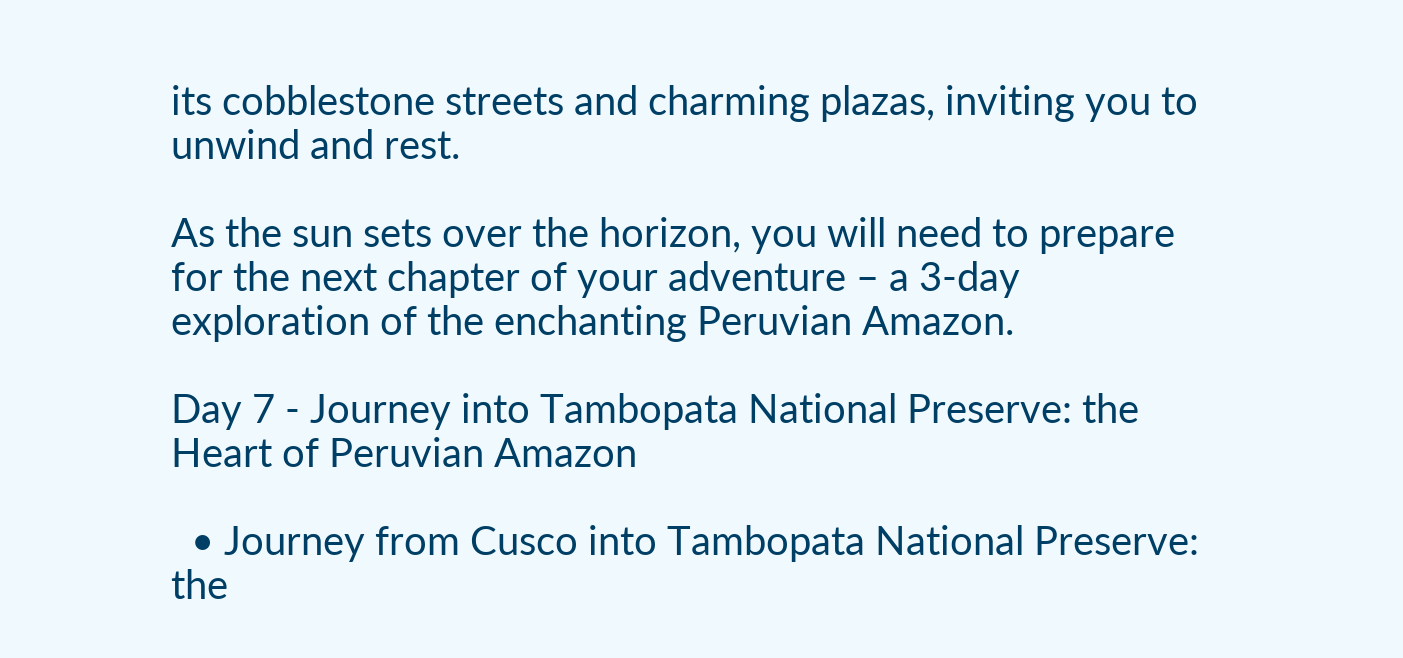its cobblestone streets and charming plazas, inviting you to unwind and rest.

As the sun sets over the horizon, you will need to prepare for the next chapter of your adventure – a 3-day exploration of the enchanting Peruvian Amazon.

Day 7 - Journey into Tambopata National Preserve: the Heart of Peruvian Amazon

  • Journey from Cusco into Tambopata National Preserve: the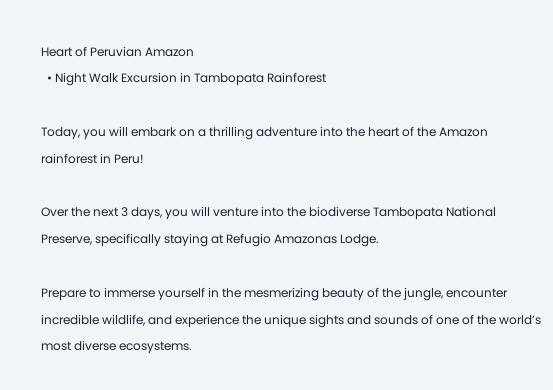Heart of Peruvian Amazon
  • Night Walk Excursion in Tambopata Rainforest

Today, you will embark on a thrilling adventure into the heart of the Amazon rainforest in Peru!

Over the next 3 days, you will venture into the biodiverse Tambopata National Preserve, specifically staying at Refugio Amazonas Lodge.

Prepare to immerse yourself in the mesmerizing beauty of the jungle, encounter incredible wildlife, and experience the unique sights and sounds of one of the world’s most diverse ecosystems.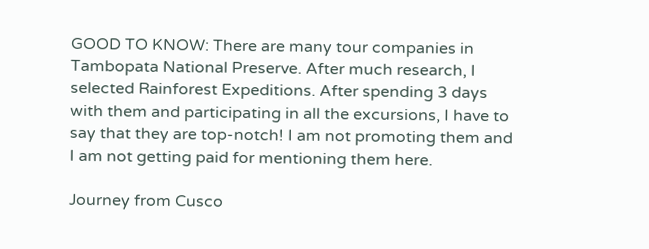GOOD TO KNOW: There are many tour companies in Tambopata National Preserve. After much research, I selected Rainforest Expeditions. After spending 3 days with them and participating in all the excursions, I have to say that they are top-notch! I am not promoting them and I am not getting paid for mentioning them here.

Journey from Cusco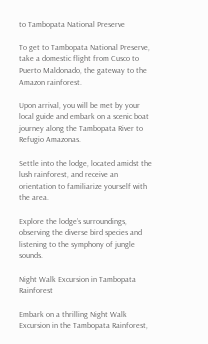to Tambopata National Preserve

To get to Tambopata National Preserve, take a domestic flight from Cusco to Puerto Maldonado, the gateway to the Amazon rainforest.

Upon arrival, you will be met by your local guide and embark on a scenic boat journey along the Tambopata River to Refugio Amazonas.

Settle into the lodge, located amidst the lush rainforest, and receive an orientation to familiarize yourself with the area.

Explore the lodge’s surroundings, observing the diverse bird species and listening to the symphony of jungle sounds.

Night Walk Excursion in Tambopata Rainforest

Embark on a thrilling Night Walk Excursion in the Tambopata Rainforest,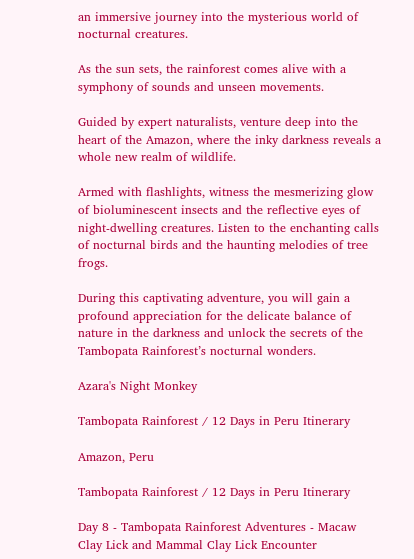an immersive journey into the mysterious world of nocturnal creatures.

As the sun sets, the rainforest comes alive with a symphony of sounds and unseen movements.

Guided by expert naturalists, venture deep into the heart of the Amazon, where the inky darkness reveals a whole new realm of wildlife.

Armed with flashlights, witness the mesmerizing glow of bioluminescent insects and the reflective eyes of night-dwelling creatures. Listen to the enchanting calls of nocturnal birds and the haunting melodies of tree frogs.

During this captivating adventure, you will gain a profound appreciation for the delicate balance of nature in the darkness and unlock the secrets of the Tambopata Rainforest’s nocturnal wonders.

Azara's Night Monkey

Tambopata Rainforest / 12 Days in Peru Itinerary

Amazon, Peru

Tambopata Rainforest / 12 Days in Peru Itinerary

Day 8 - Tambopata Rainforest Adventures - Macaw Clay Lick and Mammal Clay Lick Encounter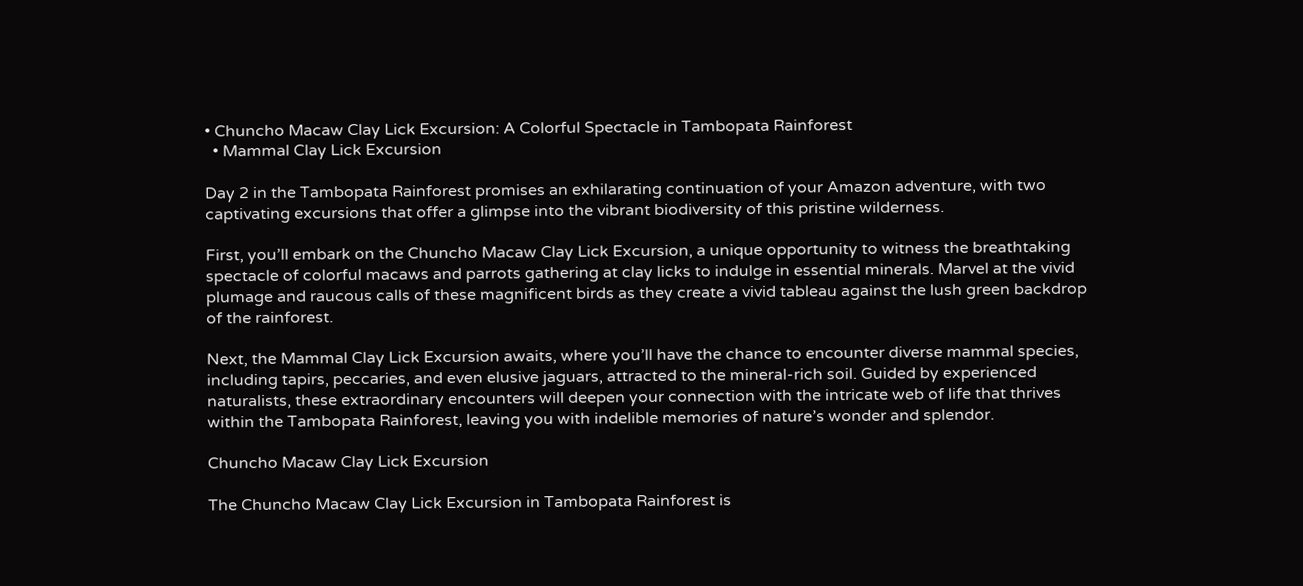• Chuncho Macaw Clay Lick Excursion: A Colorful Spectacle in Tambopata Rainforest
  • Mammal Clay Lick Excursion

Day 2 in the Tambopata Rainforest promises an exhilarating continuation of your Amazon adventure, with two captivating excursions that offer a glimpse into the vibrant biodiversity of this pristine wilderness.

First, you’ll embark on the Chuncho Macaw Clay Lick Excursion, a unique opportunity to witness the breathtaking spectacle of colorful macaws and parrots gathering at clay licks to indulge in essential minerals. Marvel at the vivid plumage and raucous calls of these magnificent birds as they create a vivid tableau against the lush green backdrop of the rainforest.

Next, the Mammal Clay Lick Excursion awaits, where you’ll have the chance to encounter diverse mammal species, including tapirs, peccaries, and even elusive jaguars, attracted to the mineral-rich soil. Guided by experienced naturalists, these extraordinary encounters will deepen your connection with the intricate web of life that thrives within the Tambopata Rainforest, leaving you with indelible memories of nature’s wonder and splendor.

Chuncho Macaw Clay Lick Excursion

The Chuncho Macaw Clay Lick Excursion in Tambopata Rainforest is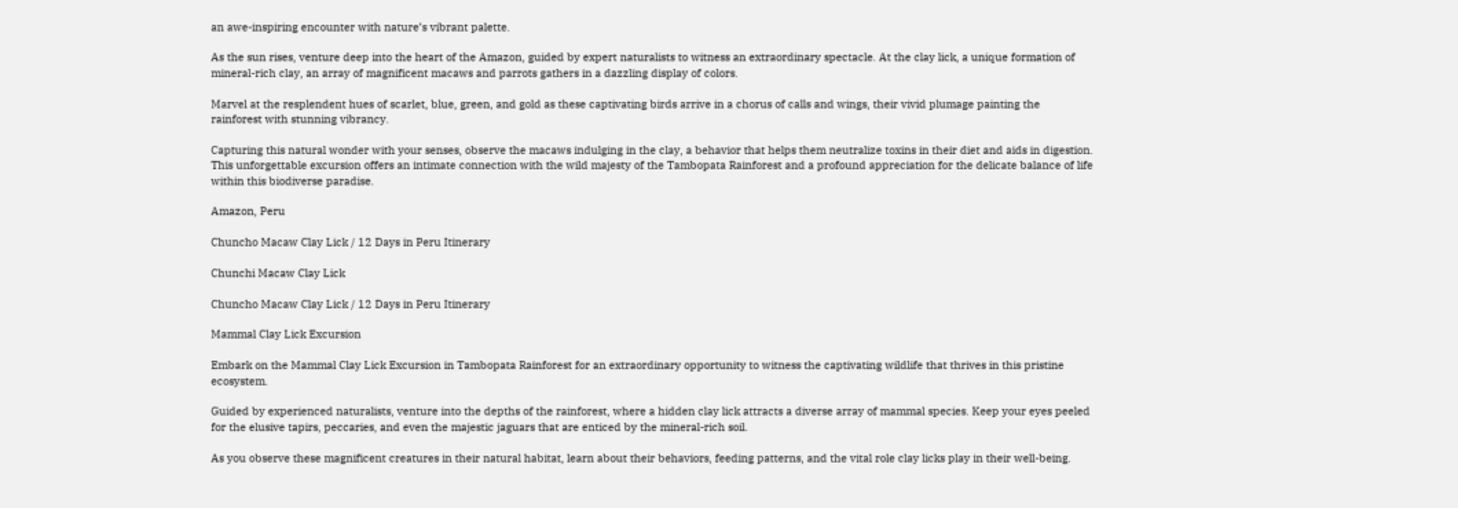an awe-inspiring encounter with nature’s vibrant palette.

As the sun rises, venture deep into the heart of the Amazon, guided by expert naturalists to witness an extraordinary spectacle. At the clay lick, a unique formation of mineral-rich clay, an array of magnificent macaws and parrots gathers in a dazzling display of colors.

Marvel at the resplendent hues of scarlet, blue, green, and gold as these captivating birds arrive in a chorus of calls and wings, their vivid plumage painting the rainforest with stunning vibrancy.

Capturing this natural wonder with your senses, observe the macaws indulging in the clay, a behavior that helps them neutralize toxins in their diet and aids in digestion. This unforgettable excursion offers an intimate connection with the wild majesty of the Tambopata Rainforest and a profound appreciation for the delicate balance of life within this biodiverse paradise.

Amazon, Peru

Chuncho Macaw Clay Lick / 12 Days in Peru Itinerary

Chunchi Macaw Clay Lick

Chuncho Macaw Clay Lick / 12 Days in Peru Itinerary

Mammal Clay Lick Excursion

Embark on the Mammal Clay Lick Excursion in Tambopata Rainforest for an extraordinary opportunity to witness the captivating wildlife that thrives in this pristine ecosystem.

Guided by experienced naturalists, venture into the depths of the rainforest, where a hidden clay lick attracts a diverse array of mammal species. Keep your eyes peeled for the elusive tapirs, peccaries, and even the majestic jaguars that are enticed by the mineral-rich soil.

As you observe these magnificent creatures in their natural habitat, learn about their behaviors, feeding patterns, and the vital role clay licks play in their well-being.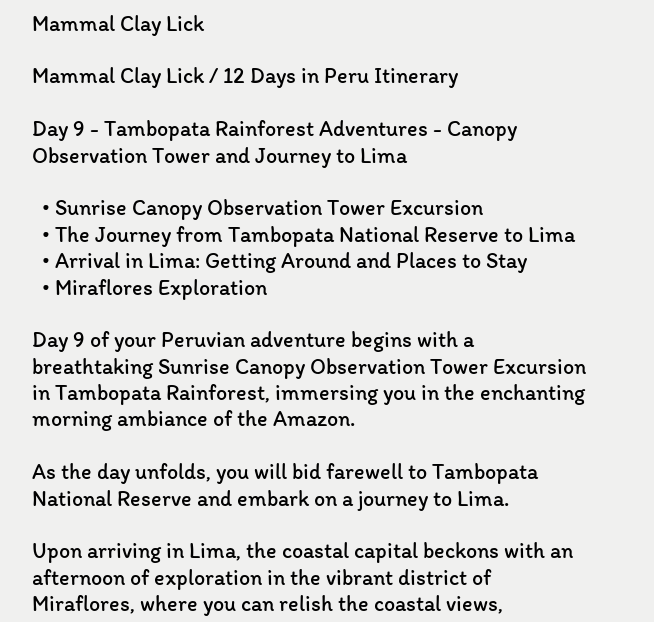Mammal Clay Lick

Mammal Clay Lick / 12 Days in Peru Itinerary

Day 9 - Tambopata Rainforest Adventures - Canopy Observation Tower and Journey to Lima

  • Sunrise Canopy Observation Tower Excursion
  • The Journey from Tambopata National Reserve to Lima
  • Arrival in Lima: Getting Around and Places to Stay
  • Miraflores Exploration

Day 9 of your Peruvian adventure begins with a breathtaking Sunrise Canopy Observation Tower Excursion in Tambopata Rainforest, immersing you in the enchanting morning ambiance of the Amazon.

As the day unfolds, you will bid farewell to Tambopata National Reserve and embark on a journey to Lima.

Upon arriving in Lima, the coastal capital beckons with an afternoon of exploration in the vibrant district of Miraflores, where you can relish the coastal views,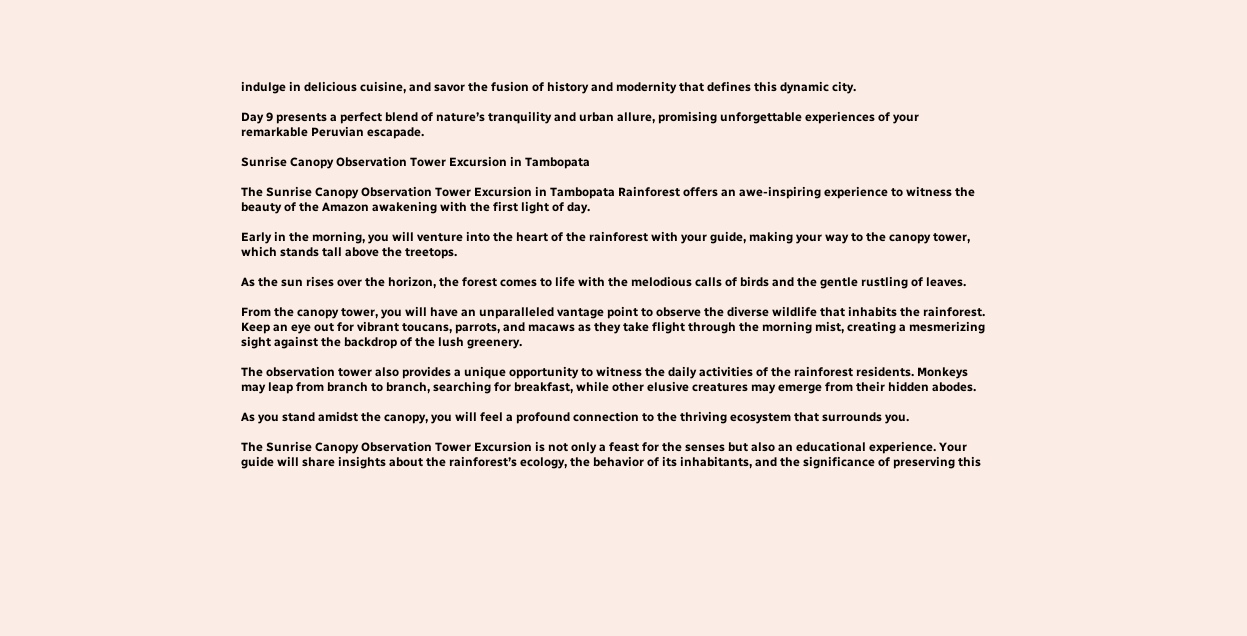indulge in delicious cuisine, and savor the fusion of history and modernity that defines this dynamic city.

Day 9 presents a perfect blend of nature’s tranquility and urban allure, promising unforgettable experiences of your remarkable Peruvian escapade.

Sunrise Canopy Observation Tower Excursion in Tambopata

The Sunrise Canopy Observation Tower Excursion in Tambopata Rainforest offers an awe-inspiring experience to witness the beauty of the Amazon awakening with the first light of day.

Early in the morning, you will venture into the heart of the rainforest with your guide, making your way to the canopy tower, which stands tall above the treetops.

As the sun rises over the horizon, the forest comes to life with the melodious calls of birds and the gentle rustling of leaves.

From the canopy tower, you will have an unparalleled vantage point to observe the diverse wildlife that inhabits the rainforest. Keep an eye out for vibrant toucans, parrots, and macaws as they take flight through the morning mist, creating a mesmerizing sight against the backdrop of the lush greenery.

The observation tower also provides a unique opportunity to witness the daily activities of the rainforest residents. Monkeys may leap from branch to branch, searching for breakfast, while other elusive creatures may emerge from their hidden abodes.

As you stand amidst the canopy, you will feel a profound connection to the thriving ecosystem that surrounds you.

The Sunrise Canopy Observation Tower Excursion is not only a feast for the senses but also an educational experience. Your guide will share insights about the rainforest’s ecology, the behavior of its inhabitants, and the significance of preserving this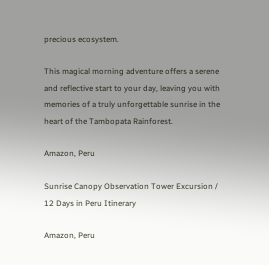precious ecosystem.

This magical morning adventure offers a serene and reflective start to your day, leaving you with memories of a truly unforgettable sunrise in the heart of the Tambopata Rainforest.

Amazon, Peru

Sunrise Canopy Observation Tower Excursion / 12 Days in Peru Itinerary

Amazon, Peru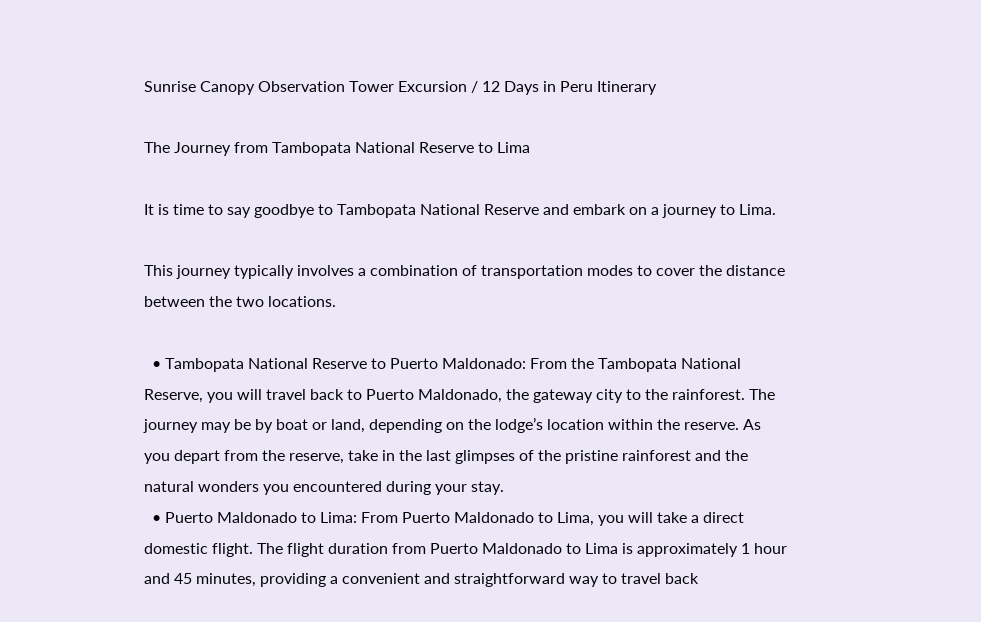Sunrise Canopy Observation Tower Excursion / 12 Days in Peru Itinerary

The Journey from Tambopata National Reserve to Lima

It is time to say goodbye to Tambopata National Reserve and embark on a journey to Lima.

This journey typically involves a combination of transportation modes to cover the distance between the two locations.

  • Tambopata National Reserve to Puerto Maldonado: From the Tambopata National Reserve, you will travel back to Puerto Maldonado, the gateway city to the rainforest. The journey may be by boat or land, depending on the lodge’s location within the reserve. As you depart from the reserve, take in the last glimpses of the pristine rainforest and the natural wonders you encountered during your stay.
  • Puerto Maldonado to Lima: From Puerto Maldonado to Lima, you will take a direct domestic flight. The flight duration from Puerto Maldonado to Lima is approximately 1 hour and 45 minutes, providing a convenient and straightforward way to travel back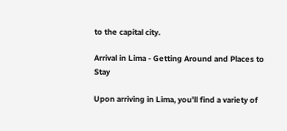to the capital city.

Arrival in Lima - Getting Around and Places to Stay

Upon arriving in Lima, you’ll find a variety of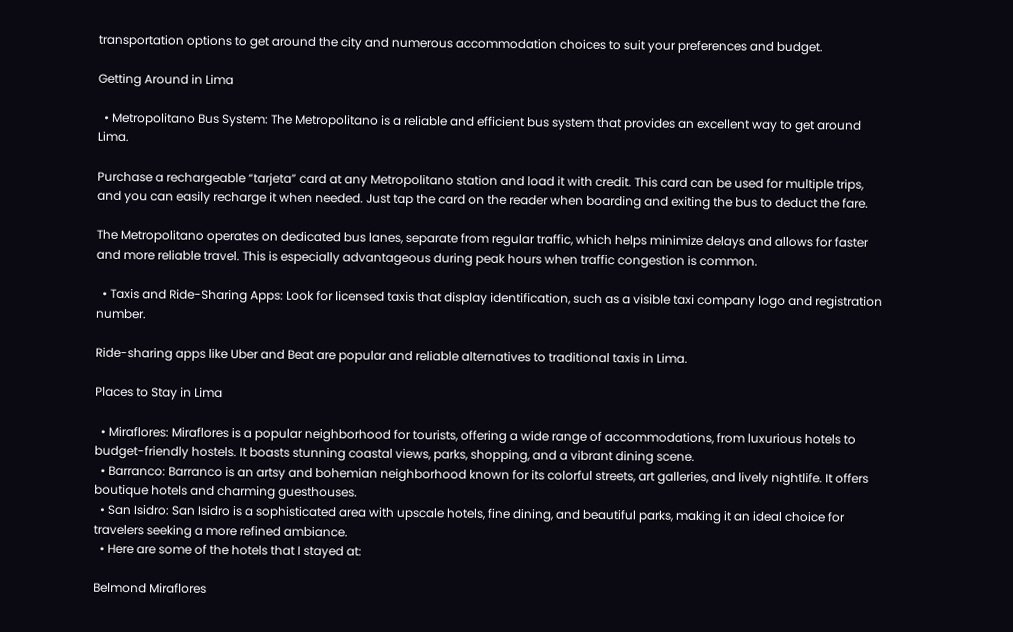transportation options to get around the city and numerous accommodation choices to suit your preferences and budget.

Getting Around in Lima

  • Metropolitano Bus System: The Metropolitano is a reliable and efficient bus system that provides an excellent way to get around Lima.

Purchase a rechargeable “tarjeta” card at any Metropolitano station and load it with credit. This card can be used for multiple trips, and you can easily recharge it when needed. Just tap the card on the reader when boarding and exiting the bus to deduct the fare.

The Metropolitano operates on dedicated bus lanes, separate from regular traffic, which helps minimize delays and allows for faster and more reliable travel. This is especially advantageous during peak hours when traffic congestion is common.

  • Taxis and Ride-Sharing Apps: Look for licensed taxis that display identification, such as a visible taxi company logo and registration number.

Ride-sharing apps like Uber and Beat are popular and reliable alternatives to traditional taxis in Lima.

Places to Stay in Lima

  • Miraflores: Miraflores is a popular neighborhood for tourists, offering a wide range of accommodations, from luxurious hotels to budget-friendly hostels. It boasts stunning coastal views, parks, shopping, and a vibrant dining scene.
  • Barranco: Barranco is an artsy and bohemian neighborhood known for its colorful streets, art galleries, and lively nightlife. It offers boutique hotels and charming guesthouses.
  • San Isidro: San Isidro is a sophisticated area with upscale hotels, fine dining, and beautiful parks, making it an ideal choice for travelers seeking a more refined ambiance.
  • Here are some of the hotels that I stayed at:

Belmond Miraflores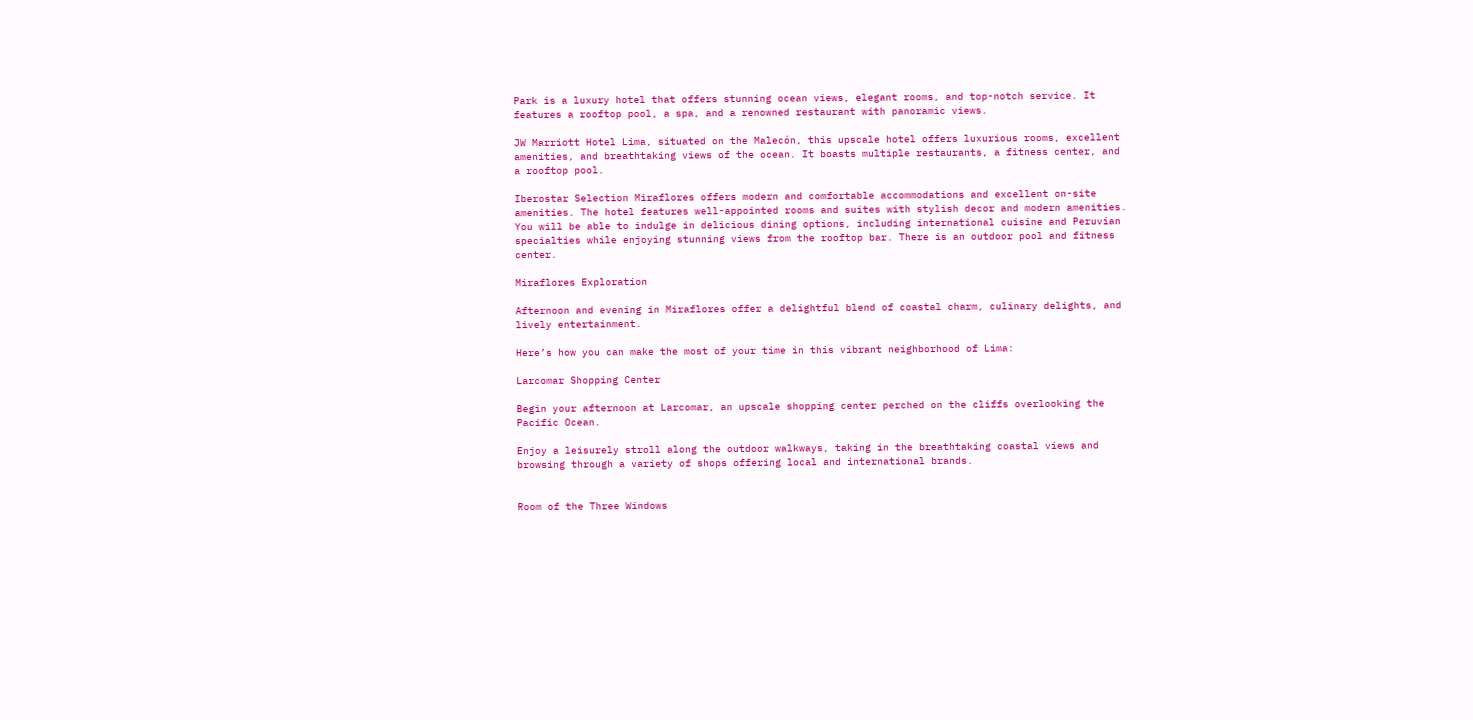Park is a luxury hotel that offers stunning ocean views, elegant rooms, and top-notch service. It features a rooftop pool, a spa, and a renowned restaurant with panoramic views.

JW Marriott Hotel Lima, situated on the Malecón, this upscale hotel offers luxurious rooms, excellent amenities, and breathtaking views of the ocean. It boasts multiple restaurants, a fitness center, and a rooftop pool.

Iberostar Selection Miraflores offers modern and comfortable accommodations and excellent on-site amenities. The hotel features well-appointed rooms and suites with stylish decor and modern amenities. You will be able to indulge in delicious dining options, including international cuisine and Peruvian specialties while enjoying stunning views from the rooftop bar. There is an outdoor pool and fitness center.

Miraflores Exploration

Afternoon and evening in Miraflores offer a delightful blend of coastal charm, culinary delights, and lively entertainment.

Here’s how you can make the most of your time in this vibrant neighborhood of Lima:

Larcomar Shopping Center

Begin your afternoon at Larcomar, an upscale shopping center perched on the cliffs overlooking the Pacific Ocean.

Enjoy a leisurely stroll along the outdoor walkways, taking in the breathtaking coastal views and browsing through a variety of shops offering local and international brands.


Room of the Three Windows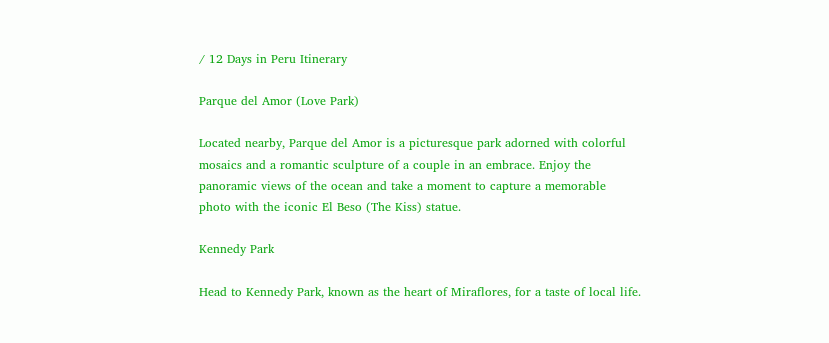/ 12 Days in Peru Itinerary

Parque del Amor (Love Park)

Located nearby, Parque del Amor is a picturesque park adorned with colorful mosaics and a romantic sculpture of a couple in an embrace. Enjoy the panoramic views of the ocean and take a moment to capture a memorable photo with the iconic El Beso (The Kiss) statue.

Kennedy Park

Head to Kennedy Park, known as the heart of Miraflores, for a taste of local life.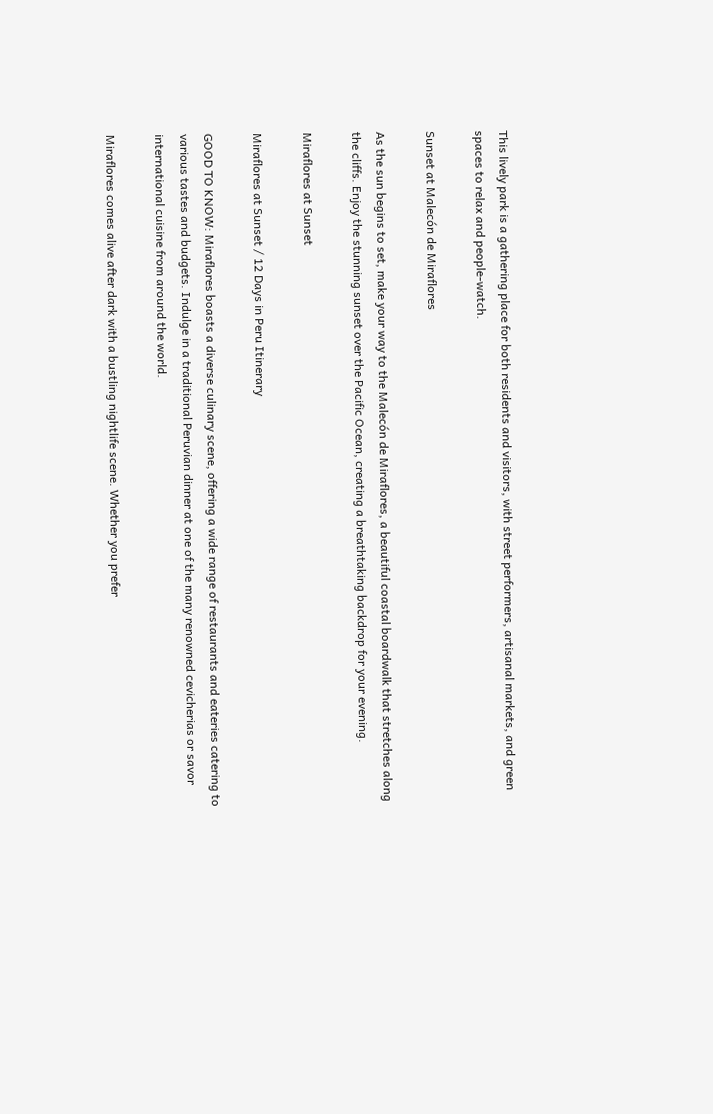This lively park is a gathering place for both residents and visitors, with street performers, artisanal markets, and green spaces to relax and people-watch.

Sunset at Malecón de Miraflores

As the sun begins to set, make your way to the Malecón de Miraflores, a beautiful coastal boardwalk that stretches along the cliffs. Enjoy the stunning sunset over the Pacific Ocean, creating a breathtaking backdrop for your evening.

Miraflores at Sunset

Miraflores at Sunset / 12 Days in Peru Itinerary

GOOD TO KNOW: Miraflores boasts a diverse culinary scene, offering a wide range of restaurants and eateries catering to various tastes and budgets. Indulge in a traditional Peruvian dinner at one of the many renowned cevicherias or savor international cuisine from around the world.

Miraflores comes alive after dark with a bustling nightlife scene. Whether you prefer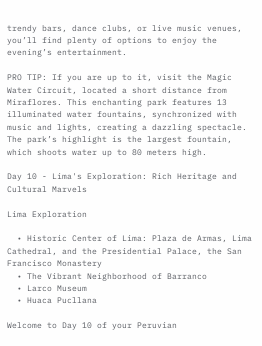trendy bars, dance clubs, or live music venues, you’ll find plenty of options to enjoy the evening’s entertainment.

PRO TIP: If you are up to it, visit the Magic Water Circuit, located a short distance from Miraflores. This enchanting park features 13 illuminated water fountains, synchronized with music and lights, creating a dazzling spectacle. The park’s highlight is the largest fountain, which shoots water up to 80 meters high.

Day 10 - Lima's Exploration: Rich Heritage and Cultural Marvels

Lima Exploration

  • Historic Center of Lima: Plaza de Armas, Lima Cathedral, and the Presidential Palace, the San Francisco Monastery
  • The Vibrant Neighborhood of Barranco
  • Larco Museum
  • Huaca Pucllana

Welcome to Day 10 of your Peruvian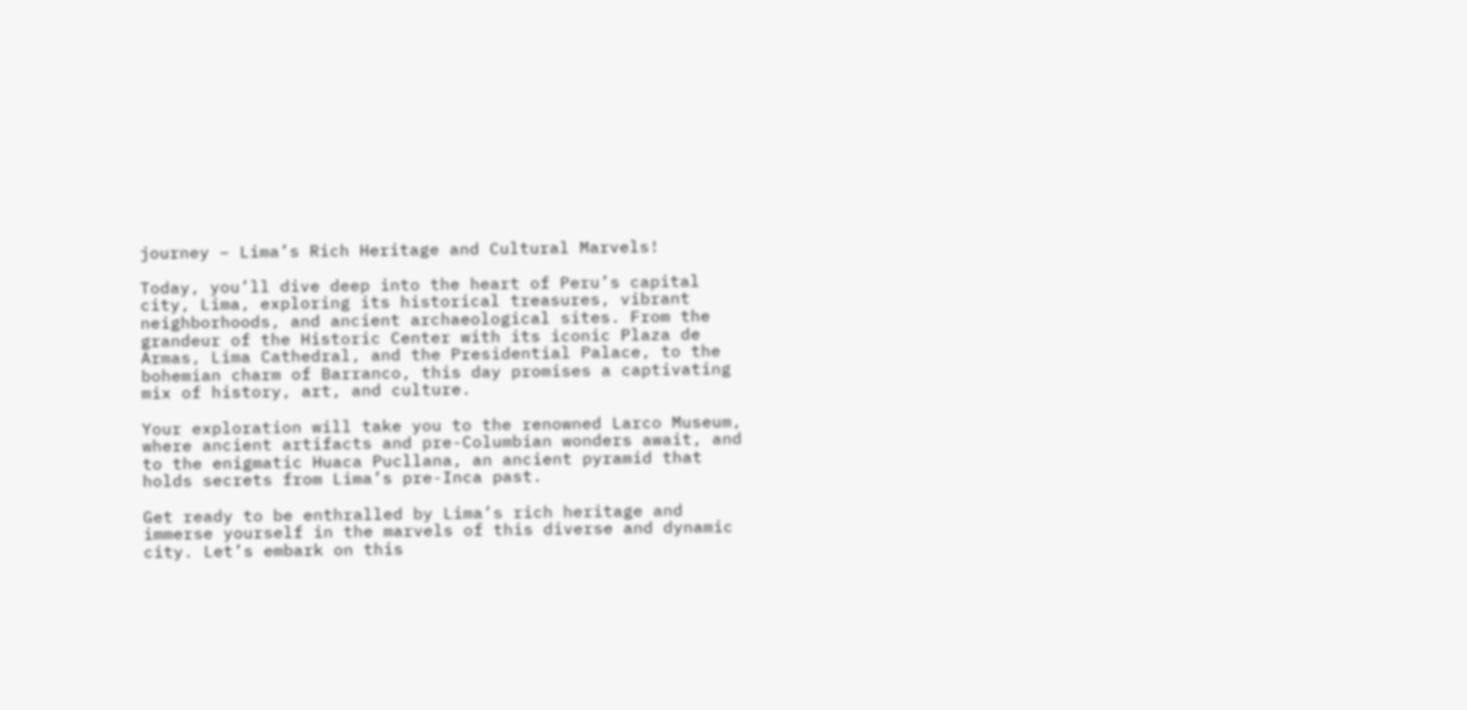journey – Lima’s Rich Heritage and Cultural Marvels!

Today, you’ll dive deep into the heart of Peru’s capital city, Lima, exploring its historical treasures, vibrant neighborhoods, and ancient archaeological sites. From the grandeur of the Historic Center with its iconic Plaza de Armas, Lima Cathedral, and the Presidential Palace, to the bohemian charm of Barranco, this day promises a captivating mix of history, art, and culture.

Your exploration will take you to the renowned Larco Museum, where ancient artifacts and pre-Columbian wonders await, and to the enigmatic Huaca Pucllana, an ancient pyramid that holds secrets from Lima’s pre-Inca past.

Get ready to be enthralled by Lima’s rich heritage and immerse yourself in the marvels of this diverse and dynamic city. Let’s embark on this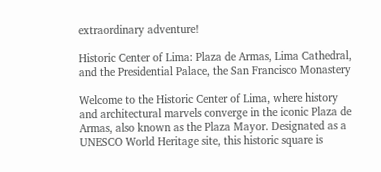extraordinary adventure!

Historic Center of Lima: Plaza de Armas, Lima Cathedral, and the Presidential Palace, the San Francisco Monastery

Welcome to the Historic Center of Lima, where history and architectural marvels converge in the iconic Plaza de Armas, also known as the Plaza Mayor. Designated as a UNESCO World Heritage site, this historic square is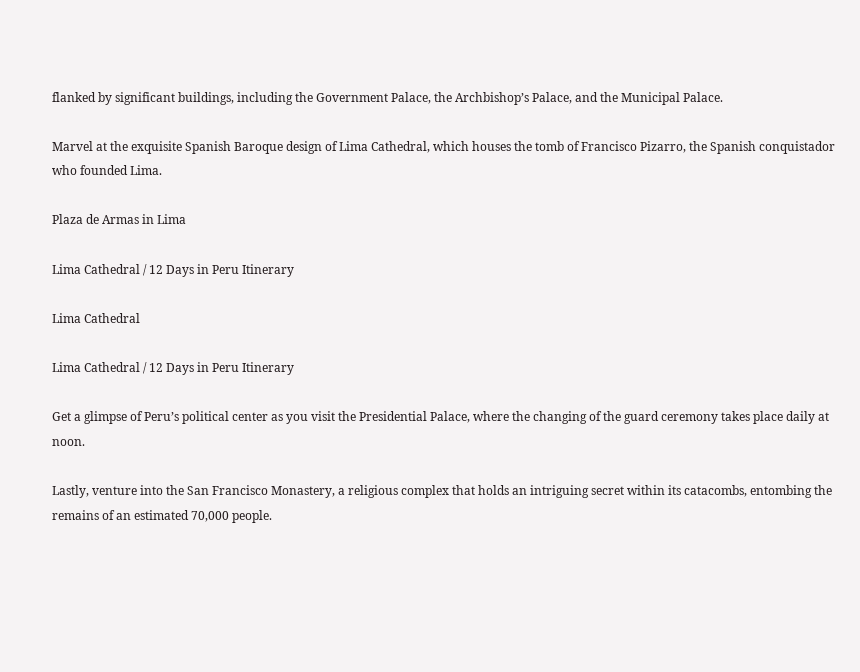flanked by significant buildings, including the Government Palace, the Archbishop’s Palace, and the Municipal Palace.

Marvel at the exquisite Spanish Baroque design of Lima Cathedral, which houses the tomb of Francisco Pizarro, the Spanish conquistador who founded Lima.

Plaza de Armas in Lima

Lima Cathedral / 12 Days in Peru Itinerary

Lima Cathedral

Lima Cathedral / 12 Days in Peru Itinerary

Get a glimpse of Peru’s political center as you visit the Presidential Palace, where the changing of the guard ceremony takes place daily at noon.

Lastly, venture into the San Francisco Monastery, a religious complex that holds an intriguing secret within its catacombs, entombing the remains of an estimated 70,000 people.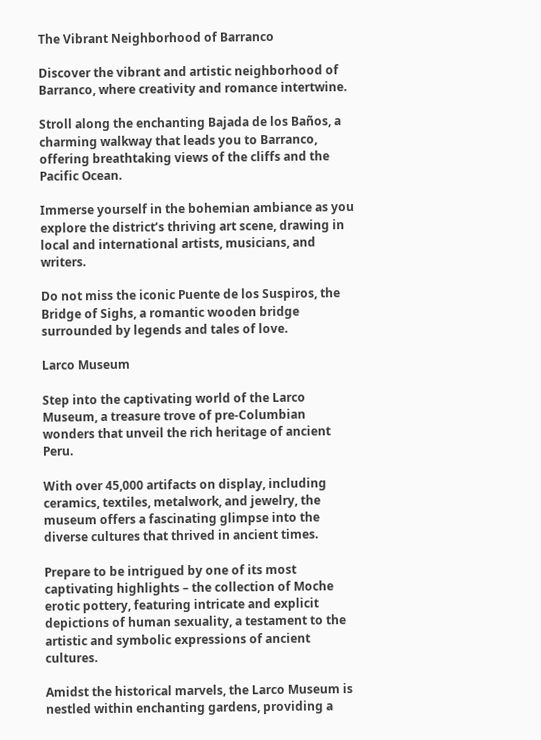The Vibrant Neighborhood of Barranco

Discover the vibrant and artistic neighborhood of Barranco, where creativity and romance intertwine.

Stroll along the enchanting Bajada de los Baños, a charming walkway that leads you to Barranco, offering breathtaking views of the cliffs and the Pacific Ocean.

Immerse yourself in the bohemian ambiance as you explore the district’s thriving art scene, drawing in local and international artists, musicians, and writers.

Do not miss the iconic Puente de los Suspiros, the Bridge of Sighs, a romantic wooden bridge surrounded by legends and tales of love.

Larco Museum

Step into the captivating world of the Larco Museum, a treasure trove of pre-Columbian wonders that unveil the rich heritage of ancient Peru.

With over 45,000 artifacts on display, including ceramics, textiles, metalwork, and jewelry, the museum offers a fascinating glimpse into the diverse cultures that thrived in ancient times.

Prepare to be intrigued by one of its most captivating highlights – the collection of Moche erotic pottery, featuring intricate and explicit depictions of human sexuality, a testament to the artistic and symbolic expressions of ancient cultures.

Amidst the historical marvels, the Larco Museum is nestled within enchanting gardens, providing a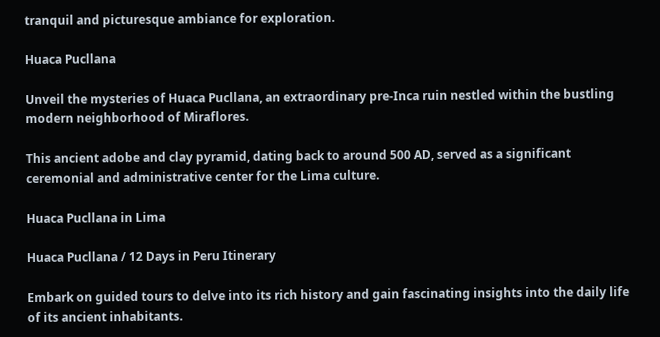tranquil and picturesque ambiance for exploration.

Huaca Pucllana

Unveil the mysteries of Huaca Pucllana, an extraordinary pre-Inca ruin nestled within the bustling modern neighborhood of Miraflores.

This ancient adobe and clay pyramid, dating back to around 500 AD, served as a significant ceremonial and administrative center for the Lima culture.

Huaca Pucllana in Lima

Huaca Pucllana / 12 Days in Peru Itinerary

Embark on guided tours to delve into its rich history and gain fascinating insights into the daily life of its ancient inhabitants.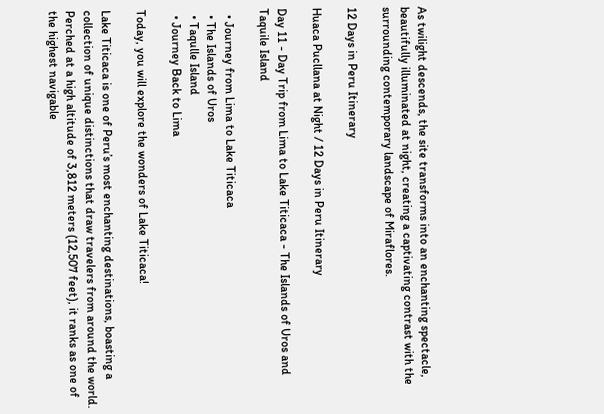As twilight descends, the site transforms into an enchanting spectacle, beautifully illuminated at night, creating a captivating contrast with the surrounding contemporary landscape of Miraflores.

12 Days in Peru Itinerary

Huaca Pucllana at Night / 12 Days in Peru Itinerary

Day 11 - Day Trip from Lima to Lake Titicaca - The Islands of Uros and Taquile Island

  • Journey from Lima to Lake Titicaca
  • The Islands of Uros
  • Taqulle Island
  • Journey Back to Lima

Today, you will explore the wonders of Lake Titicaca!

Lake Titicaca is one of Peru’s most enchanting destinations, boasting a collection of unique distinctions that draw travelers from around the world. Perched at a high altitude of 3,812 meters (12,507 feet), it ranks as one of the highest navigable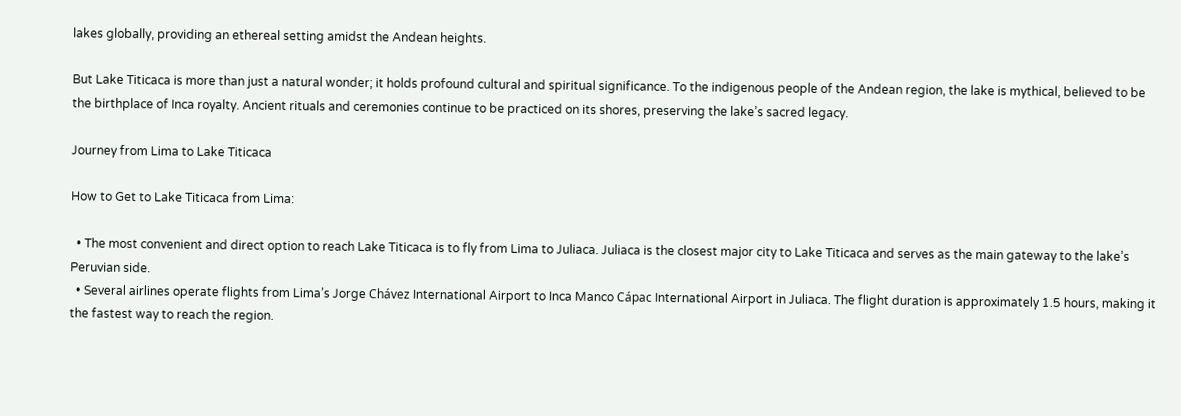lakes globally, providing an ethereal setting amidst the Andean heights.

But Lake Titicaca is more than just a natural wonder; it holds profound cultural and spiritual significance. To the indigenous people of the Andean region, the lake is mythical, believed to be the birthplace of Inca royalty. Ancient rituals and ceremonies continue to be practiced on its shores, preserving the lake’s sacred legacy.

Journey from Lima to Lake Titicaca

How to Get to Lake Titicaca from Lima:

  • The most convenient and direct option to reach Lake Titicaca is to fly from Lima to Juliaca. Juliaca is the closest major city to Lake Titicaca and serves as the main gateway to the lake’s Peruvian side.
  • Several airlines operate flights from Lima’s Jorge Chávez International Airport to Inca Manco Cápac International Airport in Juliaca. The flight duration is approximately 1.5 hours, making it the fastest way to reach the region.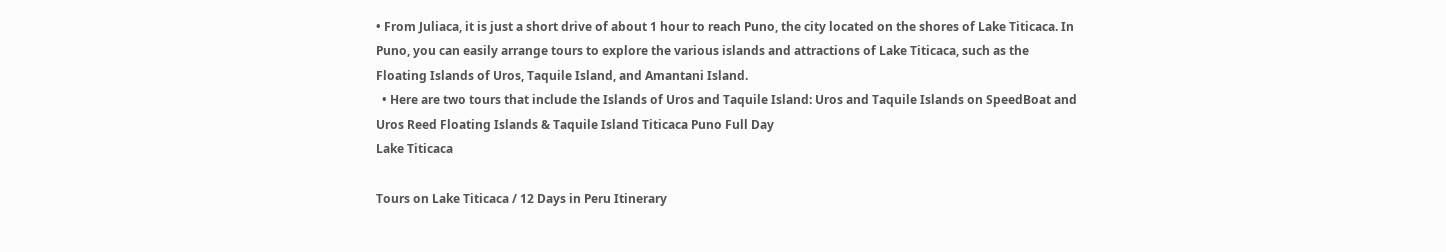• From Juliaca, it is just a short drive of about 1 hour to reach Puno, the city located on the shores of Lake Titicaca. In Puno, you can easily arrange tours to explore the various islands and attractions of Lake Titicaca, such as the Floating Islands of Uros, Taquile Island, and Amantani Island.
  • Here are two tours that include the Islands of Uros and Taquile Island: Uros and Taquile Islands on SpeedBoat and Uros Reed Floating Islands & Taquile Island Titicaca Puno Full Day
Lake Titicaca

Tours on Lake Titicaca / 12 Days in Peru Itinerary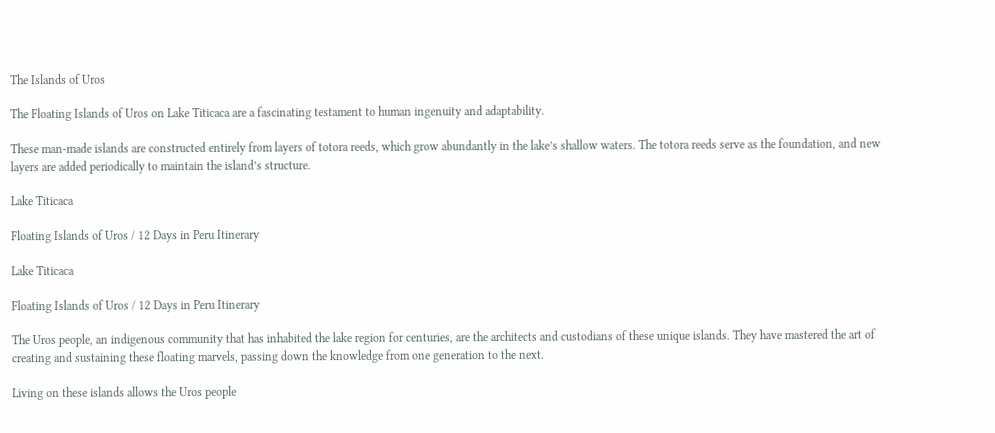The Islands of Uros

The Floating Islands of Uros on Lake Titicaca are a fascinating testament to human ingenuity and adaptability.

These man-made islands are constructed entirely from layers of totora reeds, which grow abundantly in the lake’s shallow waters. The totora reeds serve as the foundation, and new layers are added periodically to maintain the island’s structure.

Lake Titicaca

Floating Islands of Uros / 12 Days in Peru Itinerary

Lake Titicaca

Floating Islands of Uros / 12 Days in Peru Itinerary

The Uros people, an indigenous community that has inhabited the lake region for centuries, are the architects and custodians of these unique islands. They have mastered the art of creating and sustaining these floating marvels, passing down the knowledge from one generation to the next.

Living on these islands allows the Uros people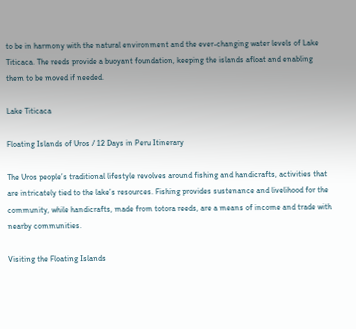to be in harmony with the natural environment and the ever-changing water levels of Lake Titicaca. The reeds provide a buoyant foundation, keeping the islands afloat and enabling them to be moved if needed.

Lake Titicaca

Floating Islands of Uros / 12 Days in Peru Itinerary

The Uros people’s traditional lifestyle revolves around fishing and handicrafts, activities that are intricately tied to the lake’s resources. Fishing provides sustenance and livelihood for the community, while handicrafts, made from totora reeds, are a means of income and trade with nearby communities.

Visiting the Floating Islands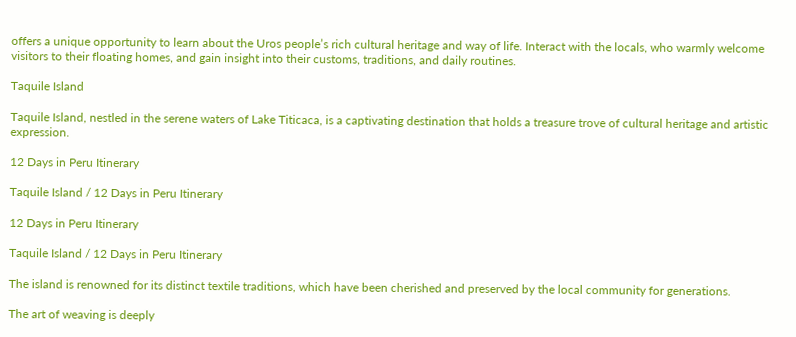offers a unique opportunity to learn about the Uros people’s rich cultural heritage and way of life. Interact with the locals, who warmly welcome visitors to their floating homes, and gain insight into their customs, traditions, and daily routines.

Taquile Island

Taquile Island, nestled in the serene waters of Lake Titicaca, is a captivating destination that holds a treasure trove of cultural heritage and artistic expression.

12 Days in Peru Itinerary

Taquile Island / 12 Days in Peru Itinerary

12 Days in Peru Itinerary

Taquile Island / 12 Days in Peru Itinerary

The island is renowned for its distinct textile traditions, which have been cherished and preserved by the local community for generations.

The art of weaving is deeply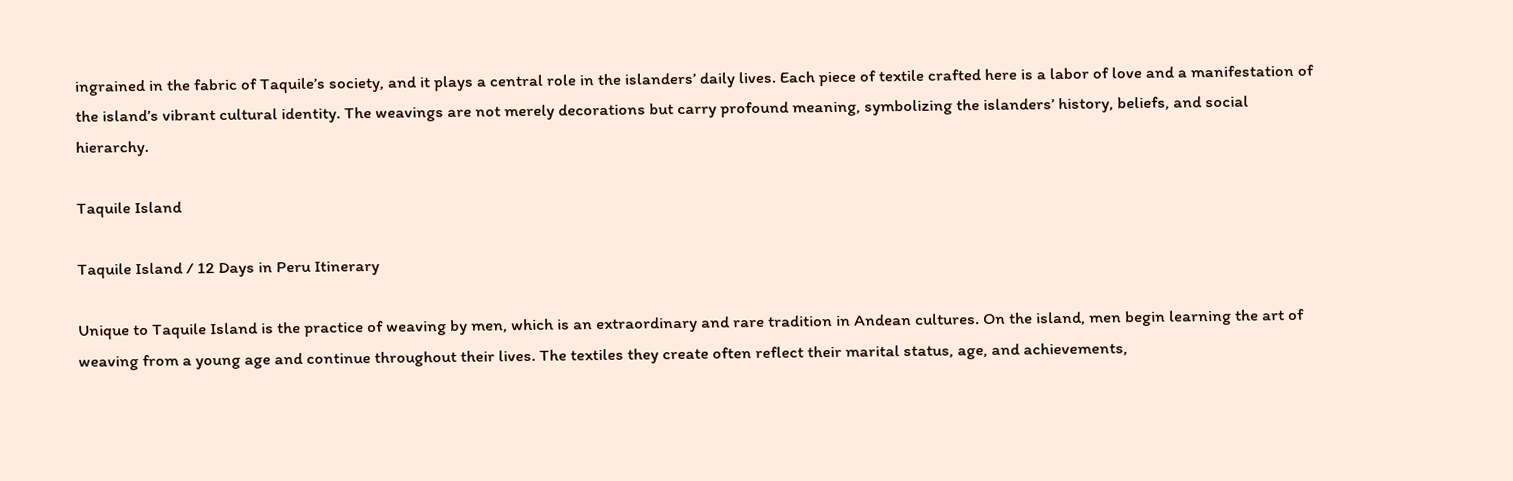ingrained in the fabric of Taquile’s society, and it plays a central role in the islanders’ daily lives. Each piece of textile crafted here is a labor of love and a manifestation of the island’s vibrant cultural identity. The weavings are not merely decorations but carry profound meaning, symbolizing the islanders’ history, beliefs, and social hierarchy.

Taquile Island

Taquile Island / 12 Days in Peru Itinerary

Unique to Taquile Island is the practice of weaving by men, which is an extraordinary and rare tradition in Andean cultures. On the island, men begin learning the art of weaving from a young age and continue throughout their lives. The textiles they create often reflect their marital status, age, and achievements,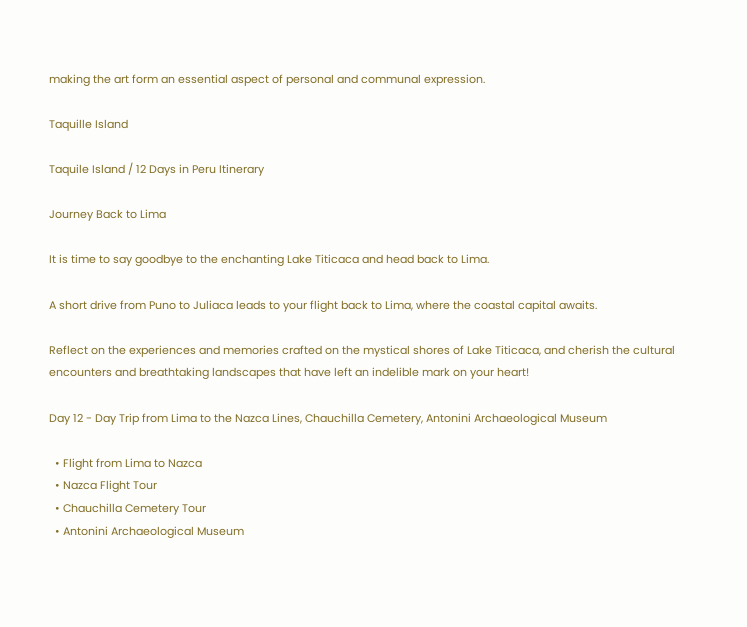making the art form an essential aspect of personal and communal expression.

Taquille Island

Taquile Island / 12 Days in Peru Itinerary

Journey Back to Lima

It is time to say goodbye to the enchanting Lake Titicaca and head back to Lima.

A short drive from Puno to Juliaca leads to your flight back to Lima, where the coastal capital awaits.

Reflect on the experiences and memories crafted on the mystical shores of Lake Titicaca, and cherish the cultural encounters and breathtaking landscapes that have left an indelible mark on your heart!

Day 12 - Day Trip from Lima to the Nazca Lines, Chauchilla Cemetery, Antonini Archaeological Museum

  • Flight from Lima to Nazca
  • Nazca Flight Tour
  • Chauchilla Cemetery Tour
  • Antonini Archaeological Museum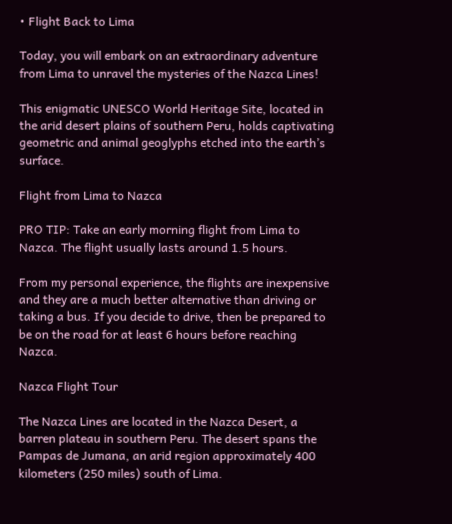• Flight Back to Lima

Today, you will embark on an extraordinary adventure from Lima to unravel the mysteries of the Nazca Lines!

This enigmatic UNESCO World Heritage Site, located in the arid desert plains of southern Peru, holds captivating geometric and animal geoglyphs etched into the earth’s surface.

Flight from Lima to Nazca

PRO TIP: Take an early morning flight from Lima to Nazca. The flight usually lasts around 1.5 hours.

From my personal experience, the flights are inexpensive and they are a much better alternative than driving or taking a bus. If you decide to drive, then be prepared to be on the road for at least 6 hours before reaching Nazca.

Nazca Flight Tour

The Nazca Lines are located in the Nazca Desert, a barren plateau in southern Peru. The desert spans the Pampas de Jumana, an arid region approximately 400 kilometers (250 miles) south of Lima.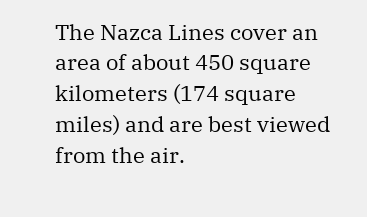The Nazca Lines cover an area of about 450 square kilometers (174 square miles) and are best viewed from the air.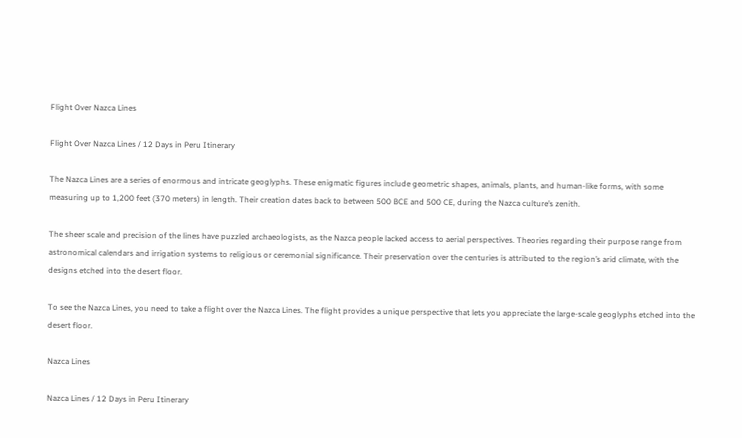Flight Over Nazca Lines

Flight Over Nazca Lines / 12 Days in Peru Itinerary

The Nazca Lines are a series of enormous and intricate geoglyphs. These enigmatic figures include geometric shapes, animals, plants, and human-like forms, with some measuring up to 1,200 feet (370 meters) in length. Their creation dates back to between 500 BCE and 500 CE, during the Nazca culture’s zenith.

The sheer scale and precision of the lines have puzzled archaeologists, as the Nazca people lacked access to aerial perspectives. Theories regarding their purpose range from astronomical calendars and irrigation systems to religious or ceremonial significance. Their preservation over the centuries is attributed to the region’s arid climate, with the designs etched into the desert floor.

To see the Nazca Lines, you need to take a flight over the Nazca Lines. The flight provides a unique perspective that lets you appreciate the large-scale geoglyphs etched into the desert floor.

Nazca Lines

Nazca Lines / 12 Days in Peru Itinerary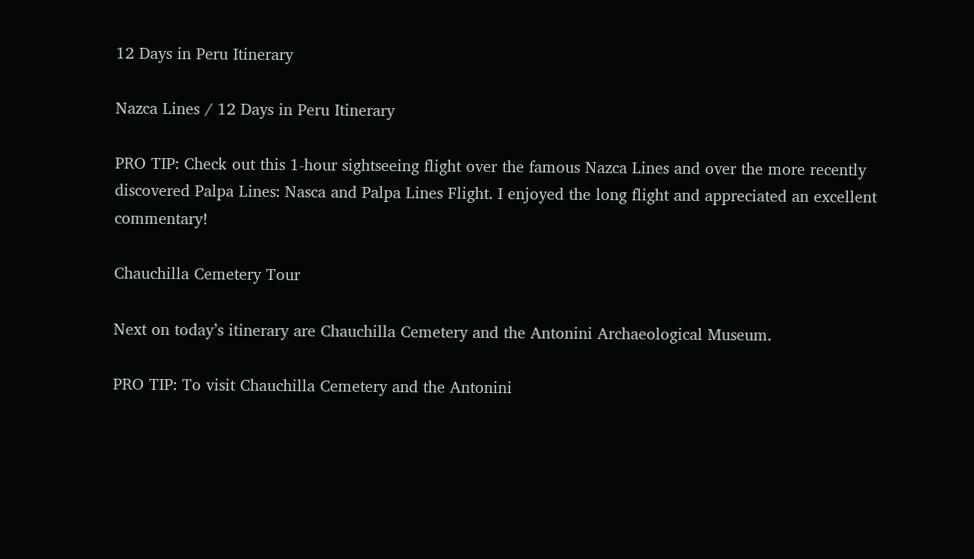12 Days in Peru Itinerary

Nazca Lines / 12 Days in Peru Itinerary

PRO TIP: Check out this 1-hour sightseeing flight over the famous Nazca Lines and over the more recently discovered Palpa Lines: Nasca and Palpa Lines Flight. I enjoyed the long flight and appreciated an excellent commentary!

Chauchilla Cemetery Tour

Next on today’s itinerary are Chauchilla Cemetery and the Antonini Archaeological Museum.

PRO TIP: To visit Chauchilla Cemetery and the Antonini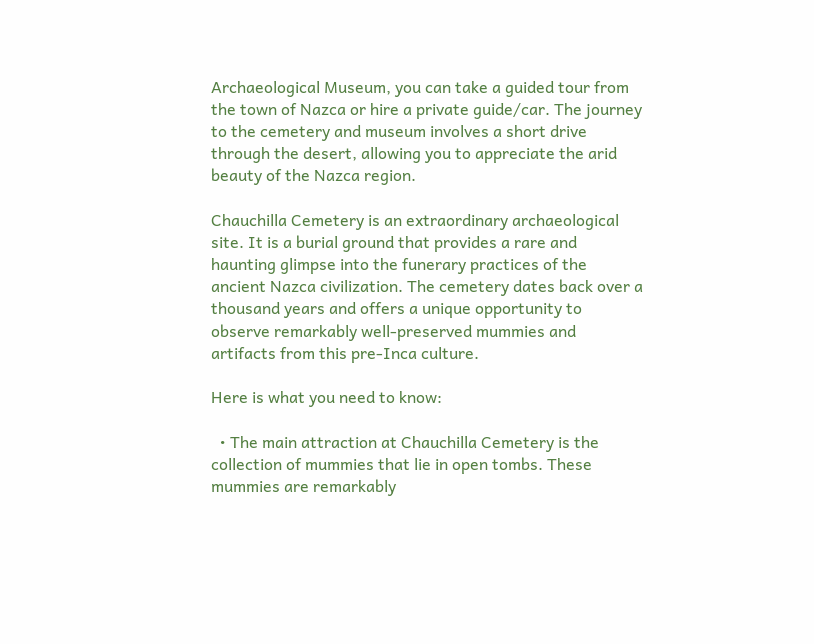Archaeological Museum, you can take a guided tour from the town of Nazca or hire a private guide/car. The journey to the cemetery and museum involves a short drive through the desert, allowing you to appreciate the arid beauty of the Nazca region.

Chauchilla Cemetery is an extraordinary archaeological site. It is a burial ground that provides a rare and haunting glimpse into the funerary practices of the ancient Nazca civilization. The cemetery dates back over a thousand years and offers a unique opportunity to observe remarkably well-preserved mummies and artifacts from this pre-Inca culture.

Here is what you need to know:

  • The main attraction at Chauchilla Cemetery is the collection of mummies that lie in open tombs. These mummies are remarkably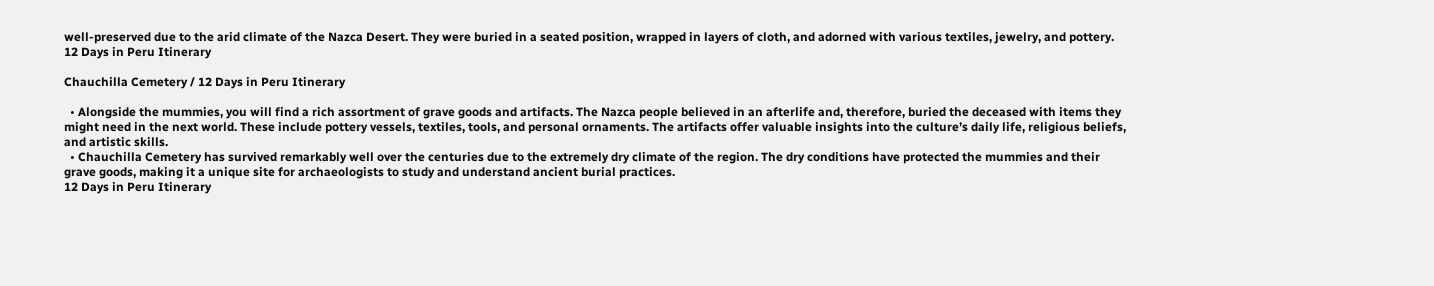well-preserved due to the arid climate of the Nazca Desert. They were buried in a seated position, wrapped in layers of cloth, and adorned with various textiles, jewelry, and pottery.
12 Days in Peru Itinerary

Chauchilla Cemetery / 12 Days in Peru Itinerary

  • Alongside the mummies, you will find a rich assortment of grave goods and artifacts. The Nazca people believed in an afterlife and, therefore, buried the deceased with items they might need in the next world. These include pottery vessels, textiles, tools, and personal ornaments. The artifacts offer valuable insights into the culture’s daily life, religious beliefs, and artistic skills.
  • Chauchilla Cemetery has survived remarkably well over the centuries due to the extremely dry climate of the region. The dry conditions have protected the mummies and their grave goods, making it a unique site for archaeologists to study and understand ancient burial practices.
12 Days in Peru Itinerary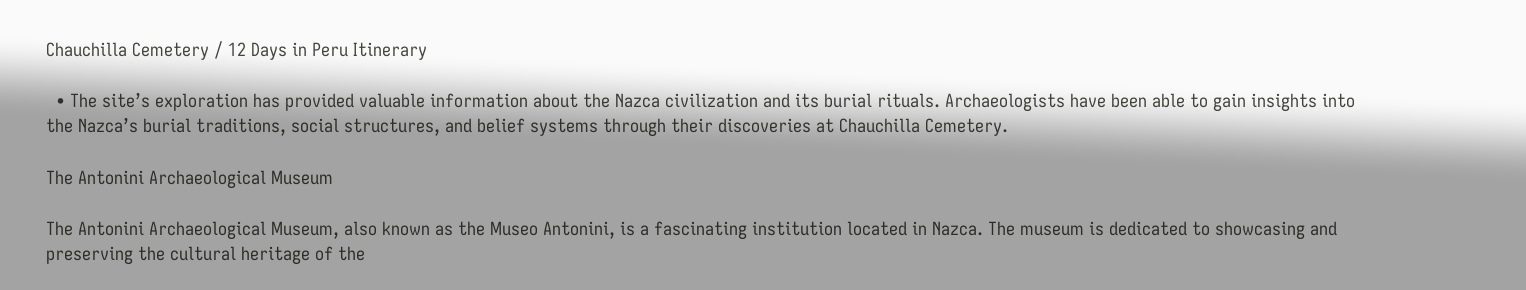Chauchilla Cemetery / 12 Days in Peru Itinerary

  • The site’s exploration has provided valuable information about the Nazca civilization and its burial rituals. Archaeologists have been able to gain insights into the Nazca’s burial traditions, social structures, and belief systems through their discoveries at Chauchilla Cemetery.

The Antonini Archaeological Museum

The Antonini Archaeological Museum, also known as the Museo Antonini, is a fascinating institution located in Nazca. The museum is dedicated to showcasing and preserving the cultural heritage of the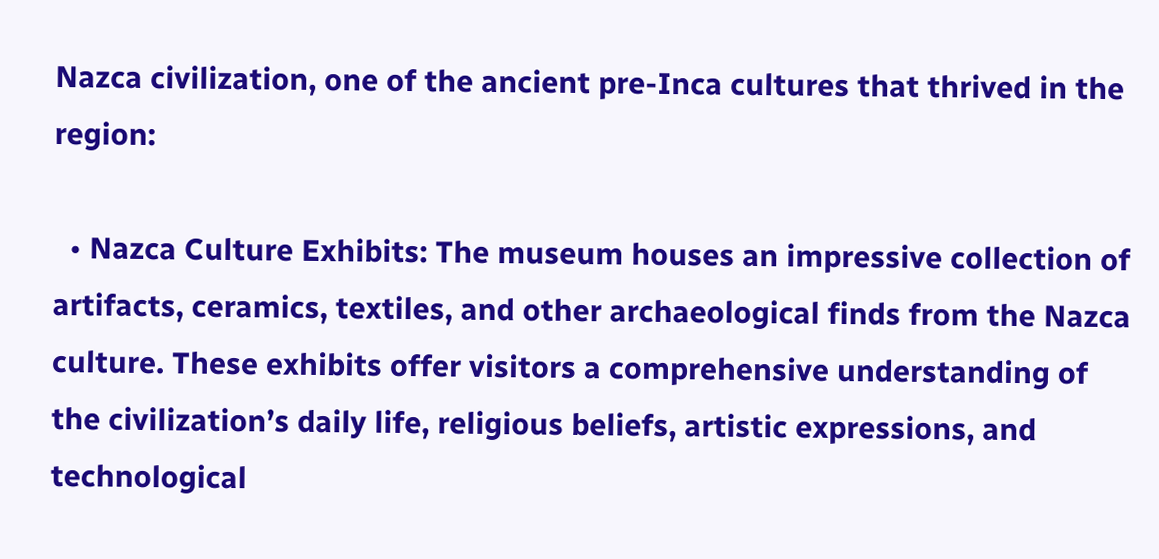Nazca civilization, one of the ancient pre-Inca cultures that thrived in the region:

  • Nazca Culture Exhibits: The museum houses an impressive collection of artifacts, ceramics, textiles, and other archaeological finds from the Nazca culture. These exhibits offer visitors a comprehensive understanding of the civilization’s daily life, religious beliefs, artistic expressions, and technological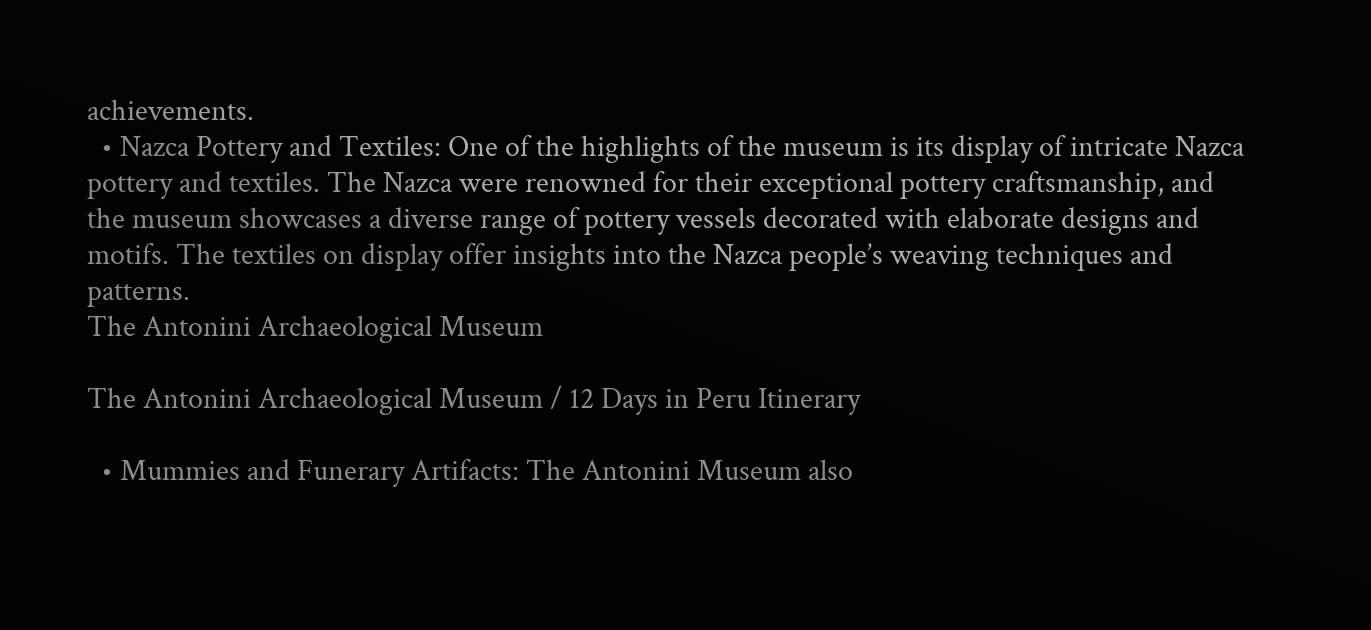achievements.
  • Nazca Pottery and Textiles: One of the highlights of the museum is its display of intricate Nazca pottery and textiles. The Nazca were renowned for their exceptional pottery craftsmanship, and the museum showcases a diverse range of pottery vessels decorated with elaborate designs and motifs. The textiles on display offer insights into the Nazca people’s weaving techniques and patterns.
The Antonini Archaeological Museum

The Antonini Archaeological Museum / 12 Days in Peru Itinerary

  • Mummies and Funerary Artifacts: The Antonini Museum also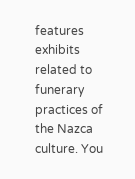features exhibits related to funerary practices of the Nazca culture. You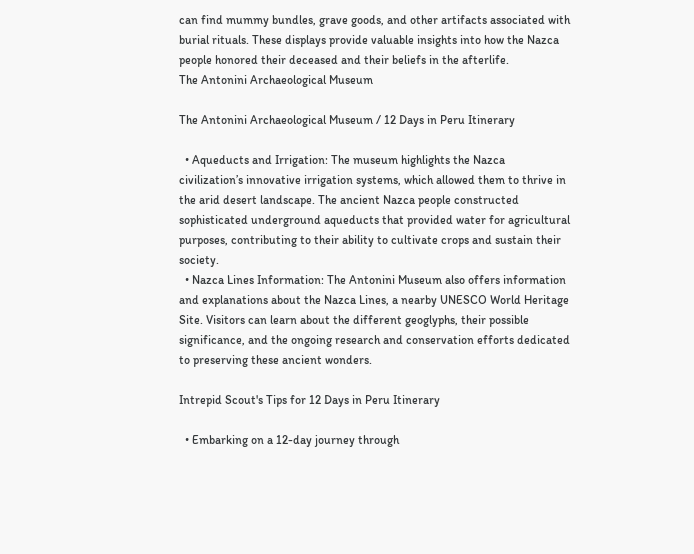can find mummy bundles, grave goods, and other artifacts associated with burial rituals. These displays provide valuable insights into how the Nazca people honored their deceased and their beliefs in the afterlife.
The Antonini Archaeological Museum

The Antonini Archaeological Museum / 12 Days in Peru Itinerary

  • Aqueducts and Irrigation: The museum highlights the Nazca civilization’s innovative irrigation systems, which allowed them to thrive in the arid desert landscape. The ancient Nazca people constructed sophisticated underground aqueducts that provided water for agricultural purposes, contributing to their ability to cultivate crops and sustain their society.
  • Nazca Lines Information: The Antonini Museum also offers information and explanations about the Nazca Lines, a nearby UNESCO World Heritage Site. Visitors can learn about the different geoglyphs, their possible significance, and the ongoing research and conservation efforts dedicated to preserving these ancient wonders.

Intrepid Scout's Tips for 12 Days in Peru Itinerary

  • Embarking on a 12-day journey through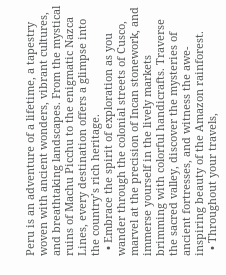Peru is an adventure of a lifetime, a tapestry woven with ancient wonders, vibrant cultures, and breathtaking landscapes. From the mystical ruins of Machu Picchu to the enigmatic Nazca Lines, every destination offers a glimpse into the country’s rich heritage.
  • Embrace the spirit of exploration as you wander through the colonial streets of Cusco, marvel at the precision of Incan stonework, and immerse yourself in the lively markets brimming with colorful handicrafts. Traverse the sacred valley, discover the mysteries of ancient fortresses, and witness the awe-inspiring beauty of the Amazon rainforest.
  • Throughout your travels,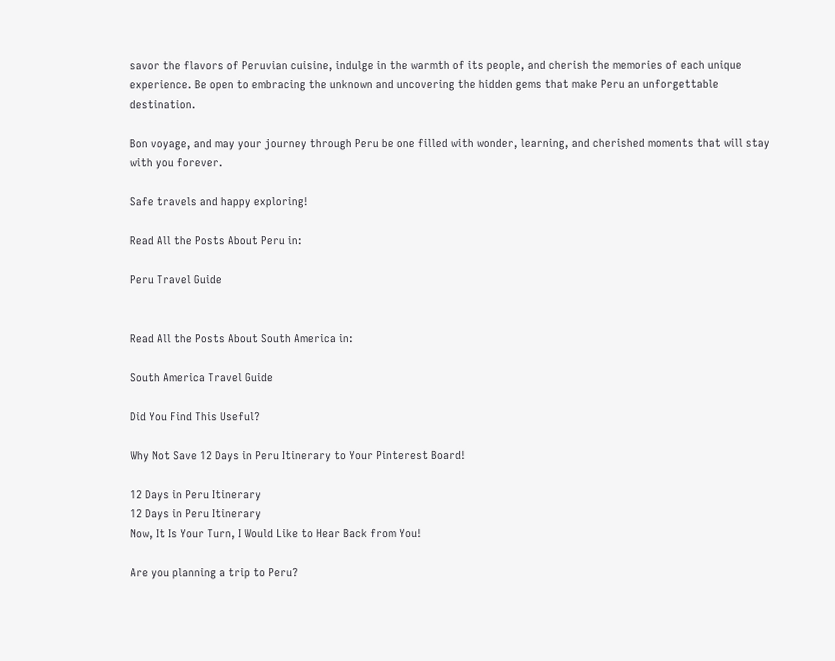savor the flavors of Peruvian cuisine, indulge in the warmth of its people, and cherish the memories of each unique experience. Be open to embracing the unknown and uncovering the hidden gems that make Peru an unforgettable destination.

Bon voyage, and may your journey through Peru be one filled with wonder, learning, and cherished moments that will stay with you forever.

Safe travels and happy exploring!

Read All the Posts About Peru in:

Peru Travel Guide


Read All the Posts About South America in:

South America Travel Guide

Did You Find This Useful?

Why Not Save 12 Days in Peru Itinerary to Your Pinterest Board!

12 Days in Peru Itinerary
12 Days in Peru Itinerary
Now, It Is Your Turn, I Would Like to Hear Back from You!

Are you planning a trip to Peru?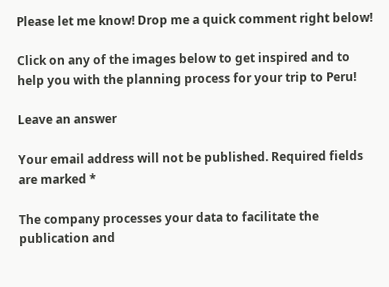Please let me know! Drop me a quick comment right below!

Click on any of the images below to get inspired and to help you with the planning process for your trip to Peru!

Leave an answer

Your email address will not be published. Required fields are marked *

The company processes your data to facilitate the publication and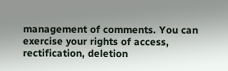management of comments. You can exercise your rights of access, rectification, deletion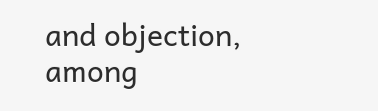and objection, among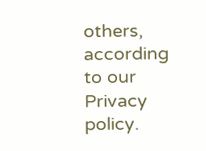others, according to our Privacy policy.